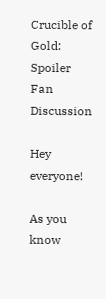Crucible of Gold: Spoiler Fan Discussion

Hey everyone!

As you know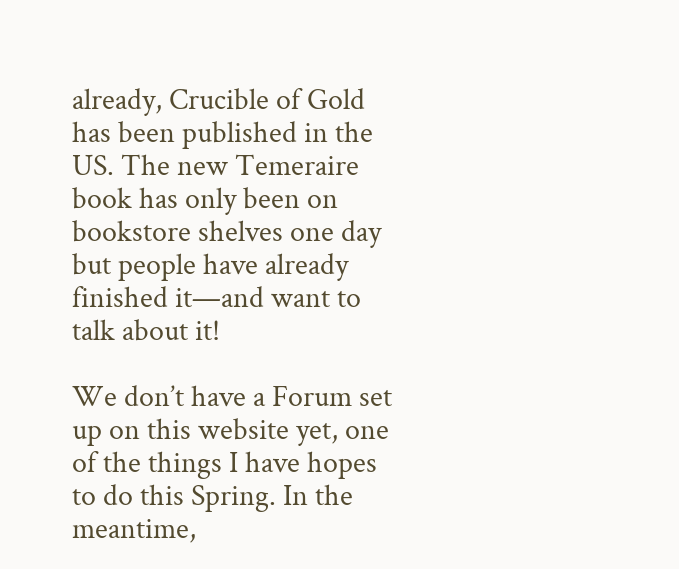already, Crucible of Gold has been published in the US. The new Temeraire book has only been on bookstore shelves one day but people have already finished it—and want to talk about it!

We don’t have a Forum set up on this website yet, one of the things I have hopes to do this Spring. In the meantime,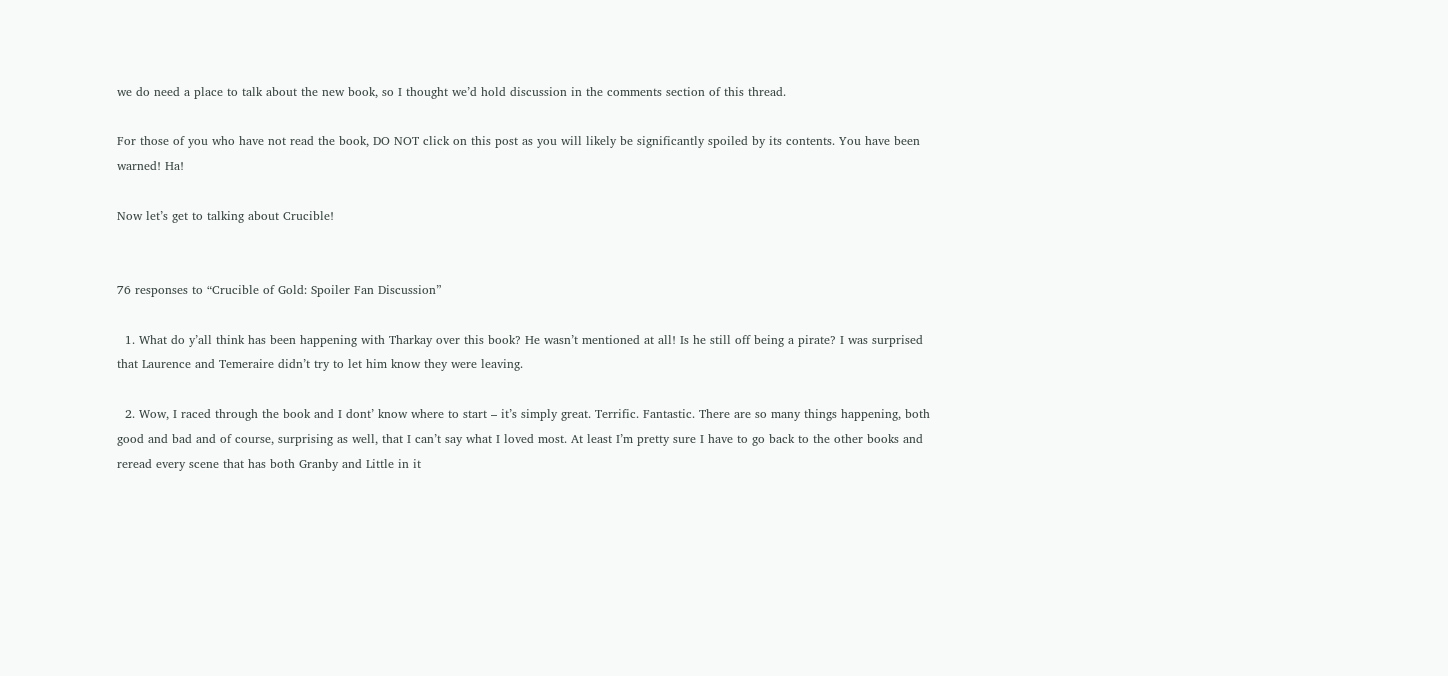we do need a place to talk about the new book, so I thought we’d hold discussion in the comments section of this thread.

For those of you who have not read the book, DO NOT click on this post as you will likely be significantly spoiled by its contents. You have been warned! Ha!

Now let’s get to talking about Crucible!


76 responses to “Crucible of Gold: Spoiler Fan Discussion”

  1. What do y’all think has been happening with Tharkay over this book? He wasn’t mentioned at all! Is he still off being a pirate? I was surprised that Laurence and Temeraire didn’t try to let him know they were leaving.

  2. Wow, I raced through the book and I dont’ know where to start – it’s simply great. Terrific. Fantastic. There are so many things happening, both good and bad and of course, surprising as well, that I can’t say what I loved most. At least I’m pretty sure I have to go back to the other books and reread every scene that has both Granby and Little in it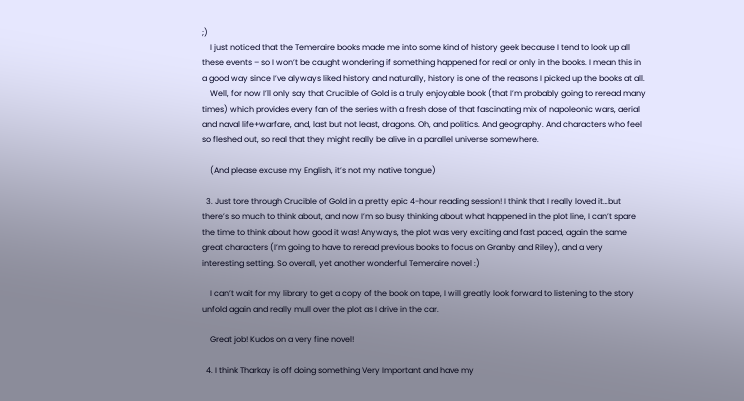;)
    I just noticed that the Temeraire books made me into some kind of history geek because I tend to look up all these events – so I won’t be caught wondering if something happened for real or only in the books. I mean this in a good way since I’ve alyways liked history and naturally, history is one of the reasons I picked up the books at all.
    Well, for now I’ll only say that Crucible of Gold is a truly enjoyable book (that I’m probably going to reread many times) which provides every fan of the series with a fresh dose of that fascinating mix of napoleonic wars, aerial and naval life+warfare, and, last but not least, dragons. Oh, and politics. And geography. And characters who feel so fleshed out, so real that they might really be alive in a parallel universe somewhere.

    (And please excuse my English, it’s not my native tongue)

  3. Just tore through Crucible of Gold in a pretty epic 4-hour reading session! I think that I really loved it…but there’s so much to think about, and now I’m so busy thinking about what happened in the plot line, I can’t spare the time to think about how good it was! Anyways, the plot was very exciting and fast paced, again the same great characters (I’m going to have to reread previous books to focus on Granby and Riley), and a very interesting setting. So overall, yet another wonderful Temeraire novel :)

    I can’t wait for my library to get a copy of the book on tape, I will greatly look forward to listening to the story unfold again and really mull over the plot as I drive in the car.

    Great job! Kudos on a very fine novel!

  4. I think Tharkay is off doing something Very Important and have my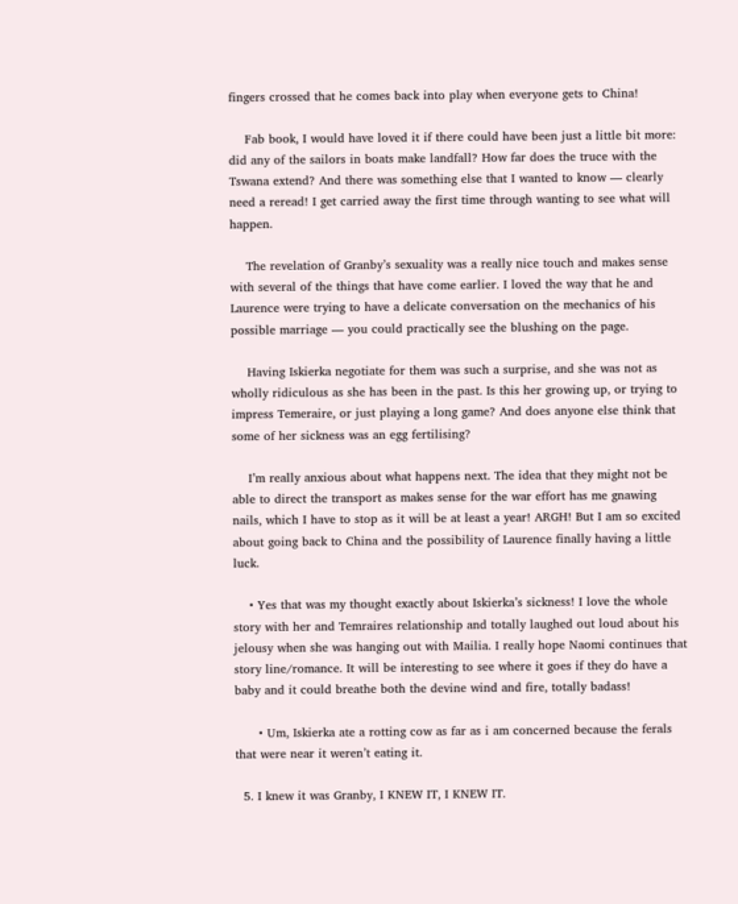fingers crossed that he comes back into play when everyone gets to China!

    Fab book, I would have loved it if there could have been just a little bit more: did any of the sailors in boats make landfall? How far does the truce with the Tswana extend? And there was something else that I wanted to know — clearly need a reread! I get carried away the first time through wanting to see what will happen.

    The revelation of Granby’s sexuality was a really nice touch and makes sense with several of the things that have come earlier. I loved the way that he and Laurence were trying to have a delicate conversation on the mechanics of his possible marriage — you could practically see the blushing on the page.

    Having Iskierka negotiate for them was such a surprise, and she was not as wholly ridiculous as she has been in the past. Is this her growing up, or trying to impress Temeraire, or just playing a long game? And does anyone else think that some of her sickness was an egg fertilising?

    I’m really anxious about what happens next. The idea that they might not be able to direct the transport as makes sense for the war effort has me gnawing nails, which I have to stop as it will be at least a year! ARGH! But I am so excited about going back to China and the possibility of Laurence finally having a little luck.

    • Yes that was my thought exactly about Iskierka’s sickness! I love the whole story with her and Temraires relationship and totally laughed out loud about his jelousy when she was hanging out with Mailia. I really hope Naomi continues that story line/romance. It will be interesting to see where it goes if they do have a baby and it could breathe both the devine wind and fire, totally badass!

      • Um, Iskierka ate a rotting cow as far as i am concerned because the ferals that were near it weren’t eating it.

  5. I knew it was Granby, I KNEW IT, I KNEW IT.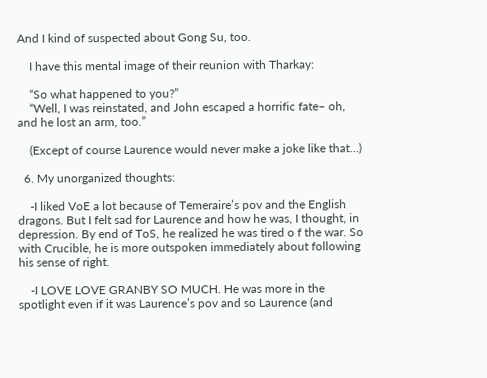And I kind of suspected about Gong Su, too.

    I have this mental image of their reunion with Tharkay:

    “So what happened to you?”
    “Well, I was reinstated, and John escaped a horrific fate– oh, and he lost an arm, too.”

    (Except of course Laurence would never make a joke like that…)

  6. My unorganized thoughts:

    -I liked VoE a lot because of Temeraire’s pov and the English dragons. But I felt sad for Laurence and how he was, I thought, in depression. By end of ToS, he realized he was tired o f the war. So with Crucible, he is more outspoken immediately about following his sense of right.

    -I LOVE LOVE GRANBY SO MUCH. He was more in the spotlight even if it was Laurence’s pov and so Laurence (and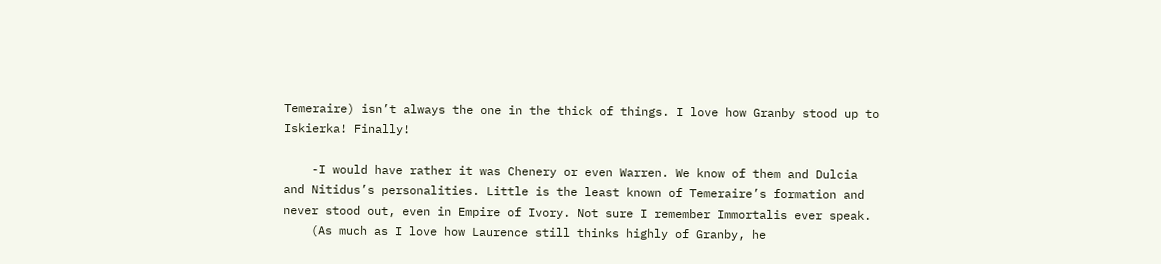Temeraire) isn’t always the one in the thick of things. I love how Granby stood up to Iskierka! Finally!

    -I would have rather it was Chenery or even Warren. We know of them and Dulcia and Nitidus’s personalities. Little is the least known of Temeraire’s formation and never stood out, even in Empire of Ivory. Not sure I remember Immortalis ever speak.
    (As much as I love how Laurence still thinks highly of Granby, he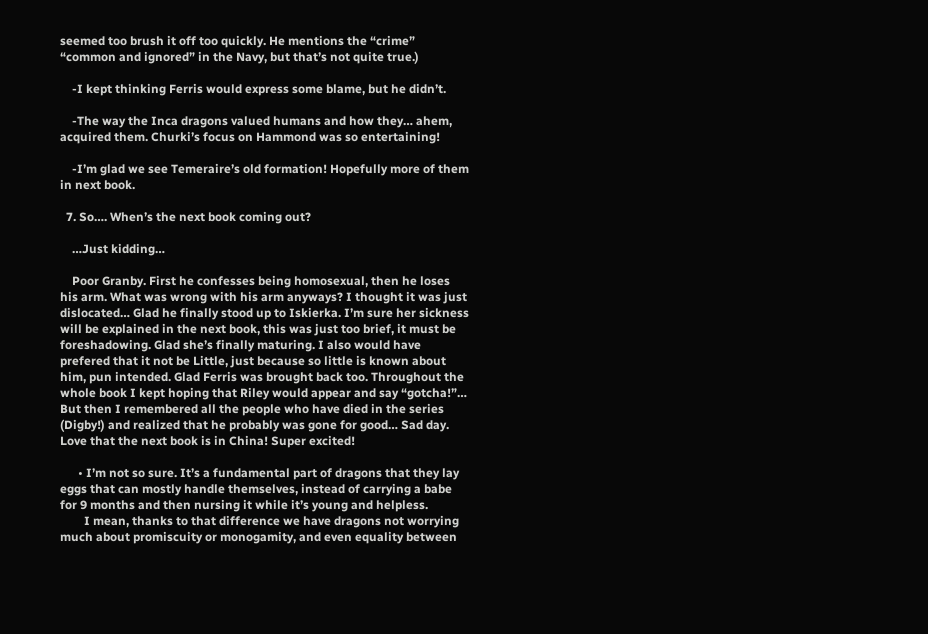seemed too brush it off too quickly. He mentions the “crime” “common and ignored” in the Navy, but that’s not quite true.)

    -I kept thinking Ferris would express some blame, but he didn’t.

    -The way the Inca dragons valued humans and how they… ahem, acquired them. Churki’s focus on Hammond was so entertaining!

    -I’m glad we see Temeraire’s old formation! Hopefully more of them in next book.

  7. So…. When’s the next book coming out?

    …Just kidding…

    Poor Granby. First he confesses being homosexual, then he loses his arm. What was wrong with his arm anyways? I thought it was just dislocated… Glad he finally stood up to Iskierka. I’m sure her sickness will be explained in the next book, this was just too brief, it must be foreshadowing. Glad she’s finally maturing. I also would have prefered that it not be Little, just because so little is known about him, pun intended. Glad Ferris was brought back too. Throughout the whole book I kept hoping that Riley would appear and say “gotcha!”… But then I remembered all the people who have died in the series (Digby!) and realized that he probably was gone for good… Sad day. Love that the next book is in China! Super excited!

      • I’m not so sure. It’s a fundamental part of dragons that they lay eggs that can mostly handle themselves, instead of carrying a babe for 9 months and then nursing it while it’s young and helpless.
        I mean, thanks to that difference we have dragons not worrying much about promiscuity or monogamity, and even equality between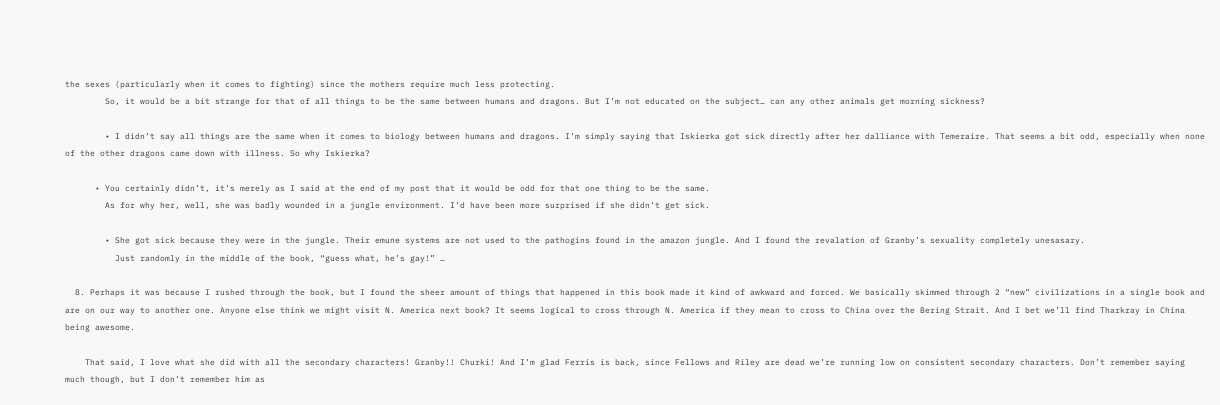the sexes (particularly when it comes to fighting) since the mothers require much less protecting.
        So, it would be a bit strange for that of all things to be the same between humans and dragons. But I’m not educated on the subject… can any other animals get morning sickness?

        • I didn’t say all things are the same when it comes to biology between humans and dragons. I’m simply saying that Iskierka got sick directly after her dalliance with Temeraire. That seems a bit odd, especially when none of the other dragons came down with illness. So why Iskierka?

      • You certainly didn’t, it’s merely as I said at the end of my post that it would be odd for that one thing to be the same.
        As for why her, well, she was badly wounded in a jungle environment. I’d have been more surprised if she didn’t get sick.

        • She got sick because they were in the jungle. Their emune systems are not used to the pathogins found in the amazon jungle. And I found the revalation of Granby’s sexuality completely unesasary.
          Just randomly in the middle of the book, “guess what, he’s gay!” …

  8. Perhaps it was because I rushed through the book, but I found the sheer amount of things that happened in this book made it kind of awkward and forced. We basically skimmed through 2 “new” civilizations in a single book and are on our way to another one. Anyone else think we might visit N. America next book? It seems logical to cross through N. America if they mean to cross to China over the Bering Strait. And I bet we’ll find Tharkray in China being awesome.

    That said, I love what she did with all the secondary characters! Granby!! Churki! And I’m glad Ferris is back, since Fellows and Riley are dead we’re running low on consistent secondary characters. Don’t remember saying much though, but I don’t remember him as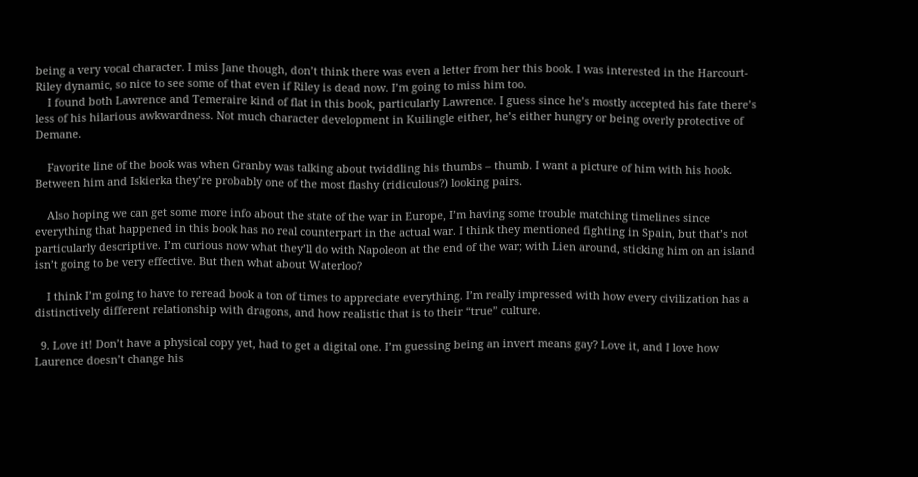being a very vocal character. I miss Jane though, don’t think there was even a letter from her this book. I was interested in the Harcourt-Riley dynamic, so nice to see some of that even if Riley is dead now. I’m going to miss him too.
    I found both Lawrence and Temeraire kind of flat in this book, particularly Lawrence. I guess since he’s mostly accepted his fate there’s less of his hilarious awkwardness. Not much character development in Kuilingle either, he’s either hungry or being overly protective of Demane.

    Favorite line of the book was when Granby was talking about twiddling his thumbs – thumb. I want a picture of him with his hook. Between him and Iskierka they’re probably one of the most flashy (ridiculous?) looking pairs.

    Also hoping we can get some more info about the state of the war in Europe, I’m having some trouble matching timelines since everything that happened in this book has no real counterpart in the actual war. I think they mentioned fighting in Spain, but that’s not particularly descriptive. I’m curious now what they’ll do with Napoleon at the end of the war; with Lien around, sticking him on an island isn’t going to be very effective. But then what about Waterloo?

    I think I’m going to have to reread book a ton of times to appreciate everything. I’m really impressed with how every civilization has a distinctively different relationship with dragons, and how realistic that is to their “true” culture.

  9. Love it! Don’t have a physical copy yet, had to get a digital one. I’m guessing being an invert means gay? Love it, and I love how Laurence doesn’t change his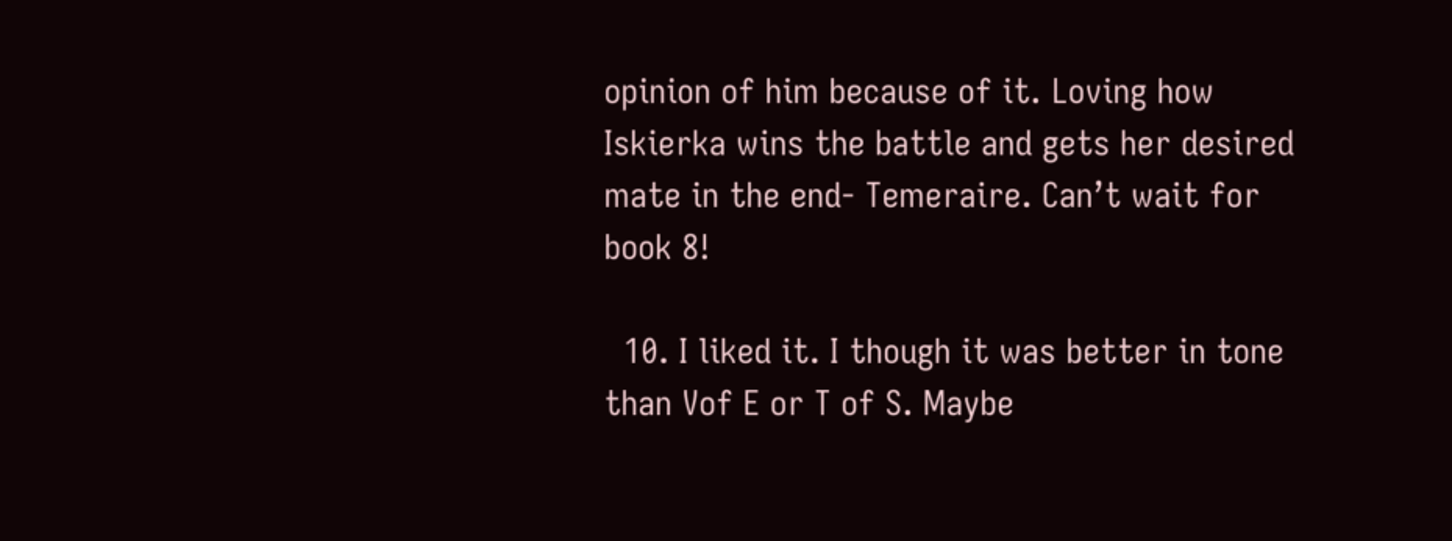opinion of him because of it. Loving how Iskierka wins the battle and gets her desired mate in the end- Temeraire. Can’t wait for book 8!

  10. I liked it. I though it was better in tone than Vof E or T of S. Maybe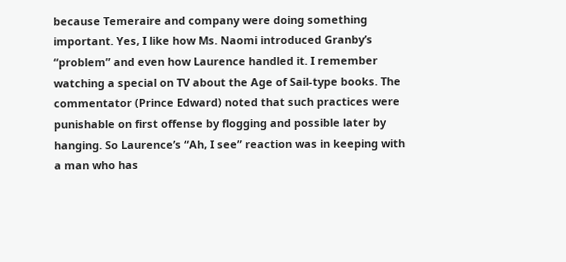because Temeraire and company were doing something important. Yes, I like how Ms. Naomi introduced Granby’s “problem” and even how Laurence handled it. I remember watching a special on TV about the Age of Sail-type books. The commentator (Prince Edward) noted that such practices were punishable on first offense by flogging and possible later by hanging. So Laurence’s “Ah, I see” reaction was in keeping with a man who has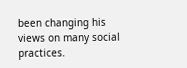been changing his views on many social practices.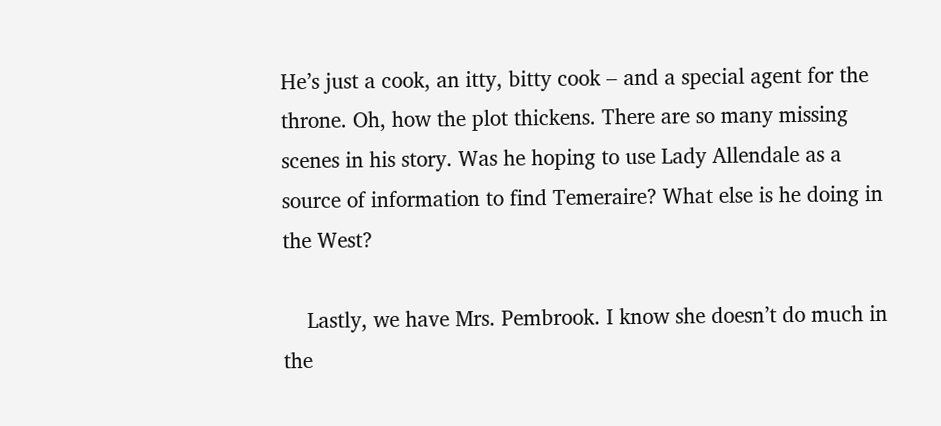He’s just a cook, an itty, bitty cook – and a special agent for the throne. Oh, how the plot thickens. There are so many missing scenes in his story. Was he hoping to use Lady Allendale as a source of information to find Temeraire? What else is he doing in the West?

    Lastly, we have Mrs. Pembrook. I know she doesn’t do much in the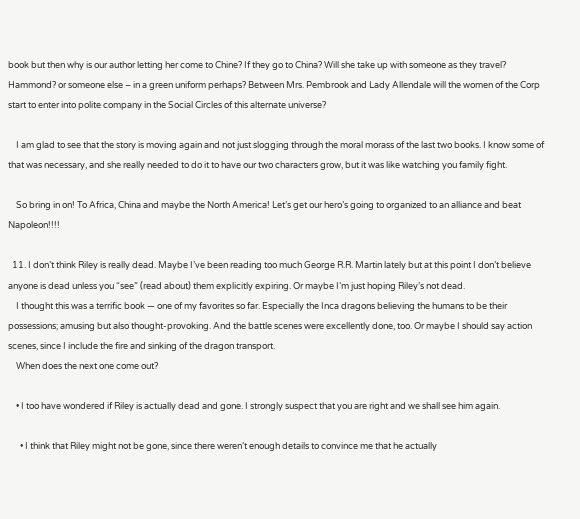book but then why is our author letting her come to Chine? If they go to China? Will she take up with someone as they travel? Hammond? or someone else – in a green uniform perhaps? Between Mrs. Pembrook and Lady Allendale will the women of the Corp start to enter into polite company in the Social Circles of this alternate universe?

    I am glad to see that the story is moving again and not just slogging through the moral morass of the last two books. I know some of that was necessary, and she really needed to do it to have our two characters grow, but it was like watching you family fight.

    So bring in on! To Africa, China and maybe the North America! Let’s get our hero’s going to organized to an alliance and beat Napoleon!!!!

  11. I don’t think Riley is really dead. Maybe I’ve been reading too much George R.R. Martin lately but at this point I don’t believe anyone is dead unless you “see” (read about) them explicitly expiring. Or maybe I’m just hoping Riley’s not dead.
    I thought this was a terrific book — one of my favorites so far. Especially the Inca dragons believing the humans to be their possessions; amusing but also thought-provoking. And the battle scenes were excellently done, too. Or maybe I should say action scenes, since I include the fire and sinking of the dragon transport.
    When does the next one come out?

    • I too have wondered if Riley is actually dead and gone. I strongly suspect that you are right and we shall see him again.

      • I think that Riley might not be gone, since there weren’t enough details to convince me that he actually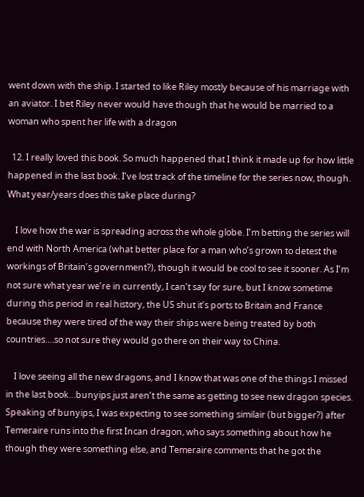went down with the ship. I started to like Riley mostly because of his marriage with an aviator. I bet Riley never would have though that he would be married to a woman who spent her life with a dragon

  12. I really loved this book. So much happened that I think it made up for how little happened in the last book. I’ve lost track of the timeline for the series now, though. What year/years does this take place during?

    I love how the war is spreading across the whole globe. I’m betting the series will end with North America (what better place for a man who’s grown to detest the workings of Britain’s government?), though it would be cool to see it sooner. As I’m not sure what year we’re in currently, I can’t say for sure, but I know sometime during this period in real history, the US shut it’s ports to Britain and France because they were tired of the way their ships were being treated by both countries….so not sure they would go there on their way to China.

    I love seeing all the new dragons, and I know that was one of the things I missed in the last book…bunyips just aren’t the same as getting to see new dragon species. Speaking of bunyips, I was expecting to see something similair (but bigger?) after Temeraire runs into the first Incan dragon, who says something about how he though they were something else, and Temeraire comments that he got the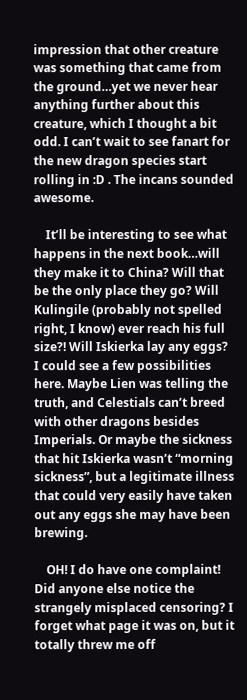impression that other creature was something that came from the ground…yet we never hear anything further about this creature, which I thought a bit odd. I can’t wait to see fanart for the new dragon species start rolling in :D . The incans sounded awesome.

    It’ll be interesting to see what happens in the next book…will they make it to China? Will that be the only place they go? Will Kulingile (probably not spelled right, I know) ever reach his full size?! Will Iskierka lay any eggs? I could see a few possibilities here. Maybe Lien was telling the truth, and Celestials can’t breed with other dragons besides Imperials. Or maybe the sickness that hit Iskierka wasn’t “morning sickness”, but a legitimate illness that could very easily have taken out any eggs she may have been brewing.

    OH! I do have one complaint! Did anyone else notice the strangely misplaced censoring? I forget what page it was on, but it totally threw me off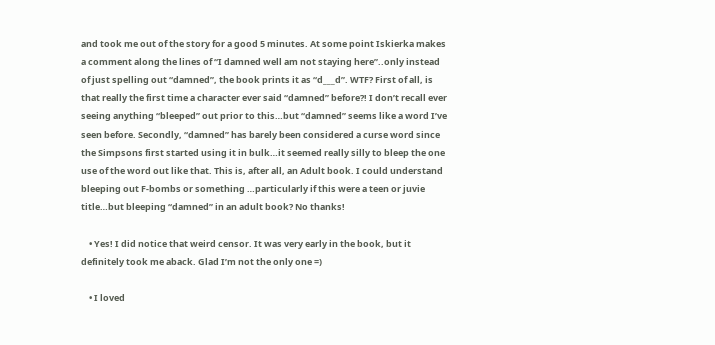and took me out of the story for a good 5 minutes. At some point Iskierka makes a comment along the lines of “I damned well am not staying here”..only instead of just spelling out “damned”, the book prints it as “d___d”. WTF? First of all, is that really the first time a character ever said “damned” before?! I don’t recall ever seeing anything “bleeped” out prior to this…but “damned” seems like a word I’ve seen before. Secondly, “damned” has barely been considered a curse word since the Simpsons first started using it in bulk…it seemed really silly to bleep the one use of the word out like that. This is, after all, an Adult book. I could understand bleeping out F-bombs or something …particularly if this were a teen or juvie title…but bleeping “damned” in an adult book? No thanks!

    • Yes! I did notice that weird censor. It was very early in the book, but it definitely took me aback. Glad I’m not the only one =)

    • I loved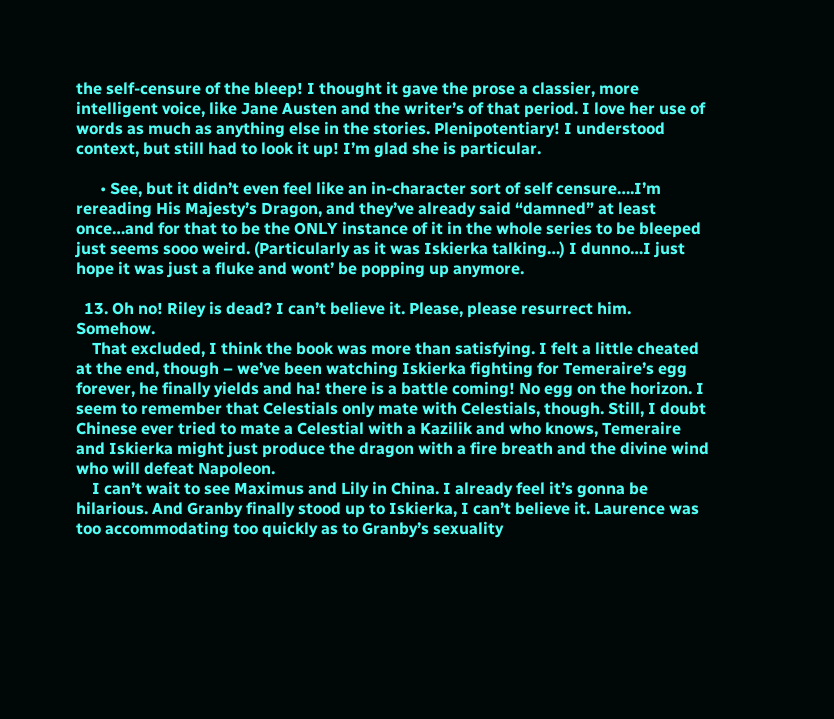the self-censure of the bleep! I thought it gave the prose a classier, more intelligent voice, like Jane Austen and the writer’s of that period. I love her use of words as much as anything else in the stories. Plenipotentiary! I understood context, but still had to look it up! I’m glad she is particular.

      • See, but it didn’t even feel like an in-character sort of self censure….I’m rereading His Majesty’s Dragon, and they’ve already said “damned” at least once…and for that to be the ONLY instance of it in the whole series to be bleeped just seems sooo weird. (Particularly as it was Iskierka talking…) I dunno…I just hope it was just a fluke and wont’ be popping up anymore.

  13. Oh no! Riley is dead? I can’t believe it. Please, please resurrect him. Somehow.
    That excluded, I think the book was more than satisfying. I felt a little cheated at the end, though – we’ve been watching Iskierka fighting for Temeraire’s egg forever, he finally yields and ha! there is a battle coming! No egg on the horizon. I seem to remember that Celestials only mate with Celestials, though. Still, I doubt Chinese ever tried to mate a Celestial with a Kazilik and who knows, Temeraire and Iskierka might just produce the dragon with a fire breath and the divine wind who will defeat Napoleon.
    I can’t wait to see Maximus and Lily in China. I already feel it’s gonna be hilarious. And Granby finally stood up to Iskierka, I can’t believe it. Laurence was too accommodating too quickly as to Granby’s sexuality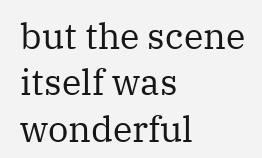but the scene itself was wonderful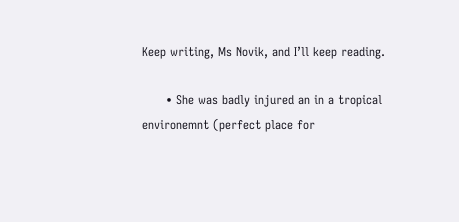Keep writing, Ms Novik, and I’ll keep reading.

      • She was badly injured an in a tropical environemnt (perfect place for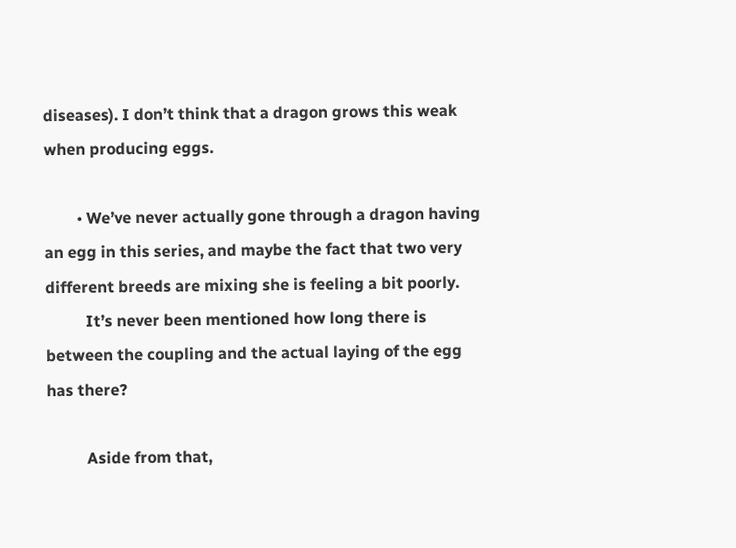diseases). I don’t think that a dragon grows this weak when producing eggs.

        • We’ve never actually gone through a dragon having an egg in this series, and maybe the fact that two very different breeds are mixing she is feeling a bit poorly.
          It’s never been mentioned how long there is between the coupling and the actual laying of the egg has there?

          Aside from that,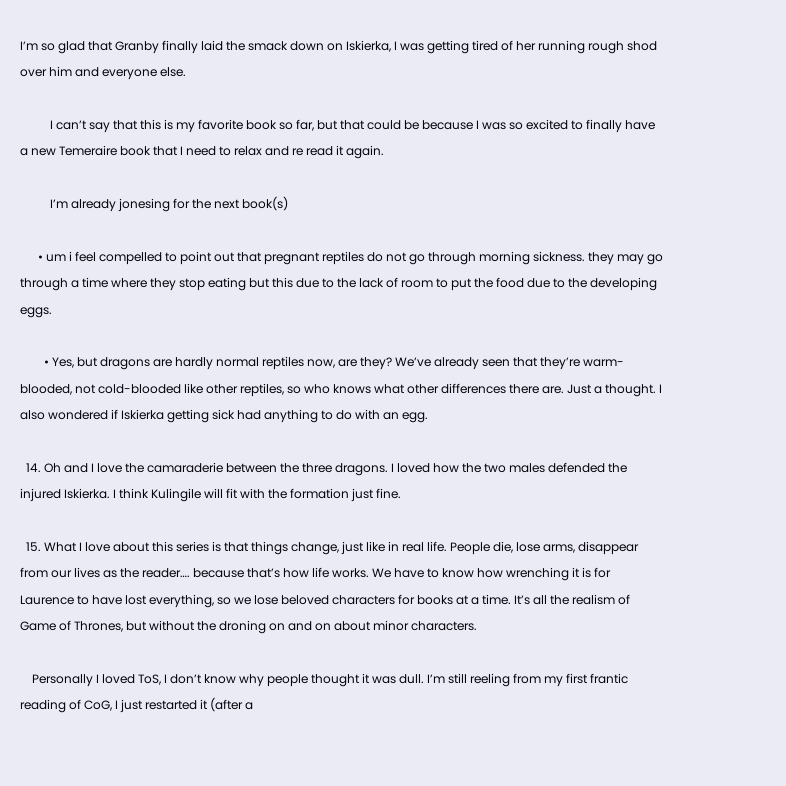I’m so glad that Granby finally laid the smack down on Iskierka, I was getting tired of her running rough shod over him and everyone else.

          I can’t say that this is my favorite book so far, but that could be because I was so excited to finally have a new Temeraire book that I need to relax and re read it again.

          I’m already jonesing for the next book(s)

      • um i feel compelled to point out that pregnant reptiles do not go through morning sickness. they may go through a time where they stop eating but this due to the lack of room to put the food due to the developing eggs.

        • Yes, but dragons are hardly normal reptiles now, are they? We’ve already seen that they’re warm-blooded, not cold-blooded like other reptiles, so who knows what other differences there are. Just a thought. I also wondered if Iskierka getting sick had anything to do with an egg.

  14. Oh and I love the camaraderie between the three dragons. I loved how the two males defended the injured Iskierka. I think Kulingile will fit with the formation just fine.

  15. What I love about this series is that things change, just like in real life. People die, lose arms, disappear from our lives as the reader…. because that’s how life works. We have to know how wrenching it is for Laurence to have lost everything, so we lose beloved characters for books at a time. It’s all the realism of Game of Thrones, but without the droning on and on about minor characters.

    Personally I loved ToS, I don’t know why people thought it was dull. I’m still reeling from my first frantic reading of CoG, I just restarted it (after a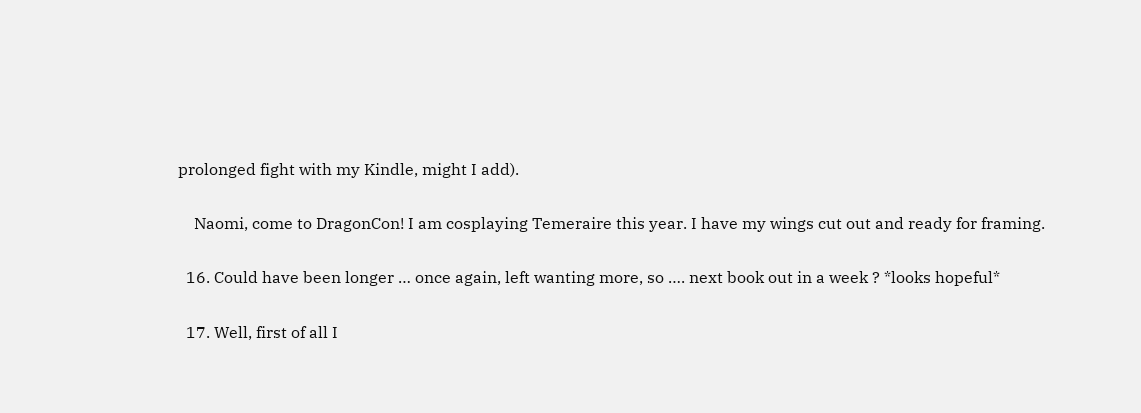prolonged fight with my Kindle, might I add).

    Naomi, come to DragonCon! I am cosplaying Temeraire this year. I have my wings cut out and ready for framing.

  16. Could have been longer … once again, left wanting more, so …. next book out in a week ? *looks hopeful*

  17. Well, first of all I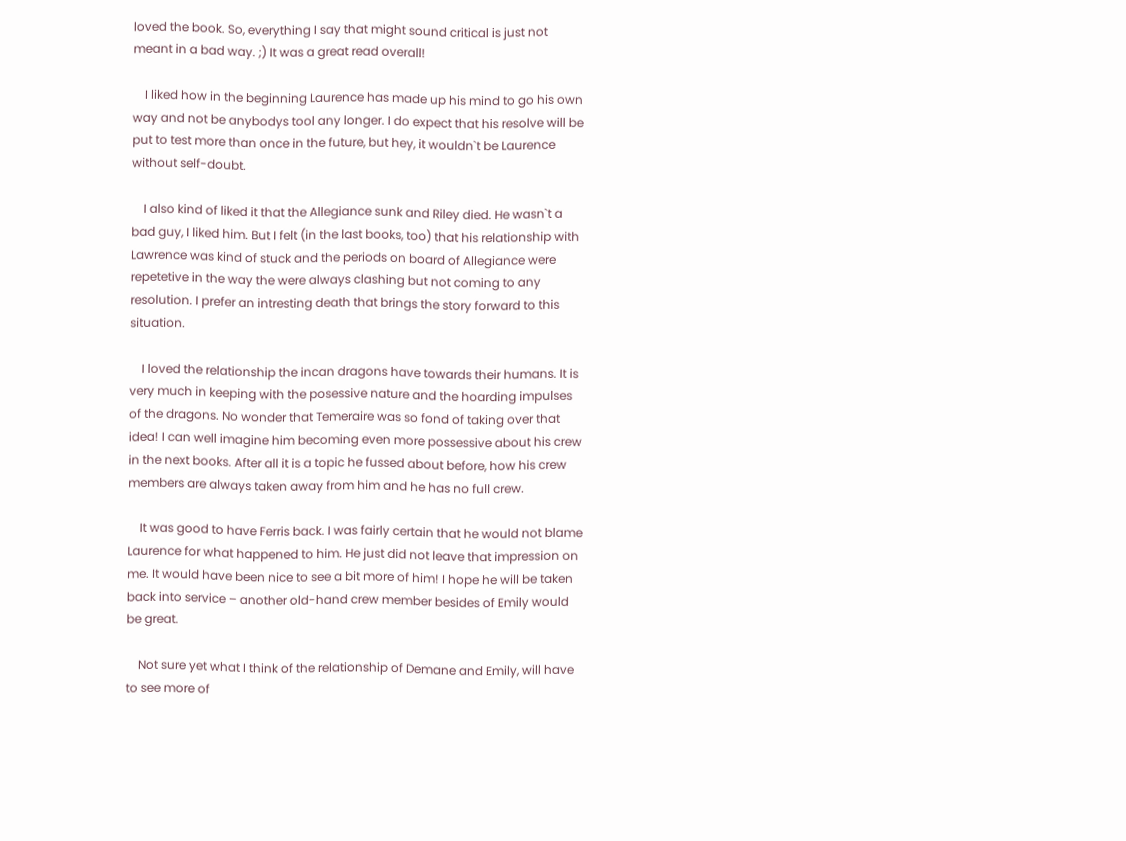loved the book. So, everything I say that might sound critical is just not meant in a bad way. ;) It was a great read overall!

    I liked how in the beginning Laurence has made up his mind to go his own way and not be anybodys tool any longer. I do expect that his resolve will be put to test more than once in the future, but hey, it wouldn`t be Laurence without self-doubt.

    I also kind of liked it that the Allegiance sunk and Riley died. He wasn`t a bad guy, I liked him. But I felt (in the last books, too) that his relationship with Lawrence was kind of stuck and the periods on board of Allegiance were repetetive in the way the were always clashing but not coming to any resolution. I prefer an intresting death that brings the story forward to this situation.

    I loved the relationship the incan dragons have towards their humans. It is very much in keeping with the posessive nature and the hoarding impulses of the dragons. No wonder that Temeraire was so fond of taking over that idea! I can well imagine him becoming even more possessive about his crew in the next books. After all it is a topic he fussed about before, how his crew members are always taken away from him and he has no full crew.

    It was good to have Ferris back. I was fairly certain that he would not blame Laurence for what happened to him. He just did not leave that impression on me. It would have been nice to see a bit more of him! I hope he will be taken back into service – another old-hand crew member besides of Emily would be great.

    Not sure yet what I think of the relationship of Demane and Emily, will have to see more of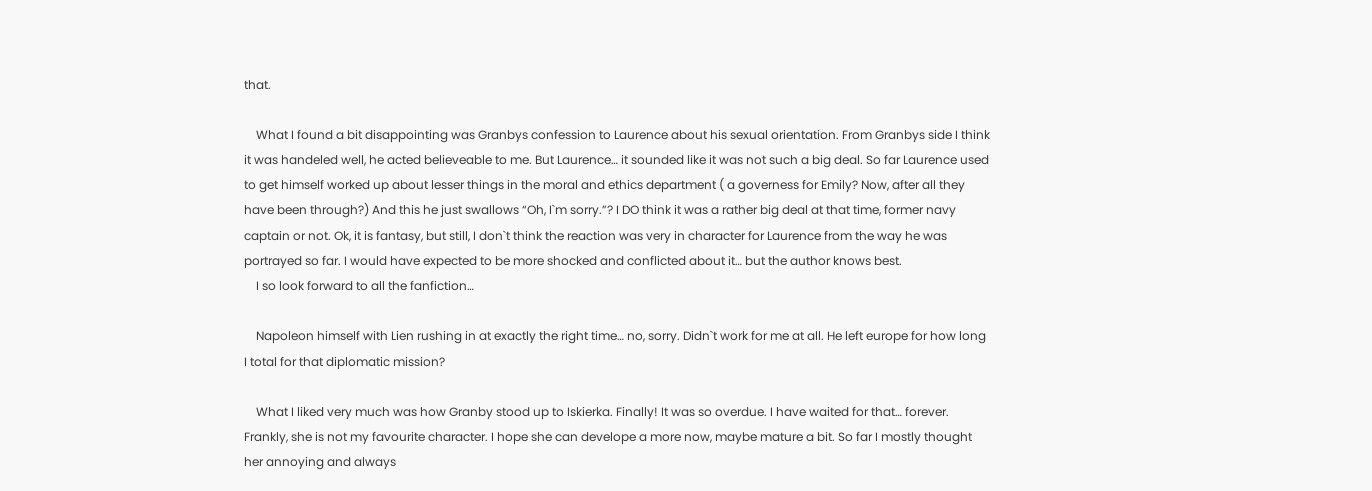that.

    What I found a bit disappointing was Granbys confession to Laurence about his sexual orientation. From Granbys side I think it was handeled well, he acted believeable to me. But Laurence… it sounded like it was not such a big deal. So far Laurence used to get himself worked up about lesser things in the moral and ethics department ( a governess for Emily? Now, after all they have been through?) And this he just swallows “Oh, I`m sorry.”? I DO think it was a rather big deal at that time, former navy captain or not. Ok, it is fantasy, but still, I don`t think the reaction was very in character for Laurence from the way he was portrayed so far. I would have expected to be more shocked and conflicted about it… but the author knows best.
    I so look forward to all the fanfiction…

    Napoleon himself with Lien rushing in at exactly the right time… no, sorry. Didn`t work for me at all. He left europe for how long I total for that diplomatic mission?

    What I liked very much was how Granby stood up to Iskierka. Finally! It was so overdue. I have waited for that… forever. Frankly, she is not my favourite character. I hope she can develope a more now, maybe mature a bit. So far I mostly thought her annoying and always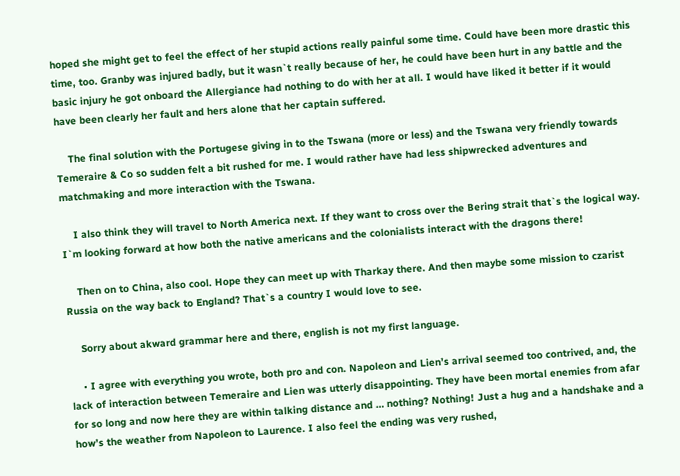hoped she might get to feel the effect of her stupid actions really painful some time. Could have been more drastic this time, too. Granby was injured badly, but it wasn`t really because of her, he could have been hurt in any battle and the basic injury he got onboard the Allergiance had nothing to do with her at all. I would have liked it better if it would have been clearly her fault and hers alone that her captain suffered.

    The final solution with the Portugese giving in to the Tswana (more or less) and the Tswana very friendly towards Temeraire & Co so sudden felt a bit rushed for me. I would rather have had less shipwrecked adventures and matchmaking and more interaction with the Tswana.

    I also think they will travel to North America next. If they want to cross over the Bering strait that`s the logical way. I`m looking forward at how both the native americans and the colonialists interact with the dragons there!

    Then on to China, also cool. Hope they can meet up with Tharkay there. And then maybe some mission to czarist Russia on the way back to England? That`s a country I would love to see.

    Sorry about akward grammar here and there, english is not my first language.

    • I agree with everything you wrote, both pro and con. Napoleon and Lien’s arrival seemed too contrived, and, the lack of interaction between Temeraire and Lien was utterly disappointing. They have been mortal enemies from afar for so long and now here they are within talking distance and … nothing? Nothing! Just a hug and a handshake and a how’s the weather from Napoleon to Laurence. I also feel the ending was very rushed,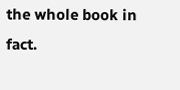the whole book in fact.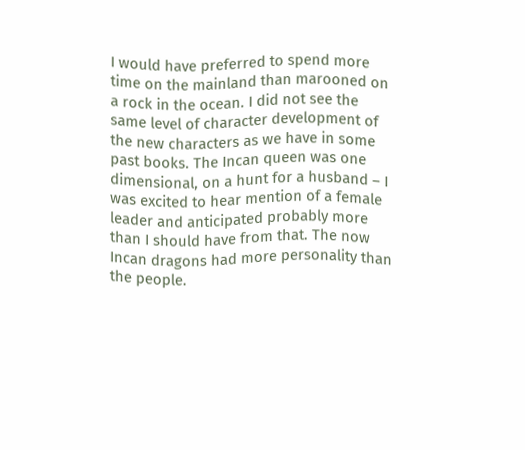I would have preferred to spend more time on the mainland than marooned on a rock in the ocean. I did not see the same level of character development of the new characters as we have in some past books. The Incan queen was one dimensional, on a hunt for a husband – I was excited to hear mention of a female leader and anticipated probably more than I should have from that. The now Incan dragons had more personality than the people.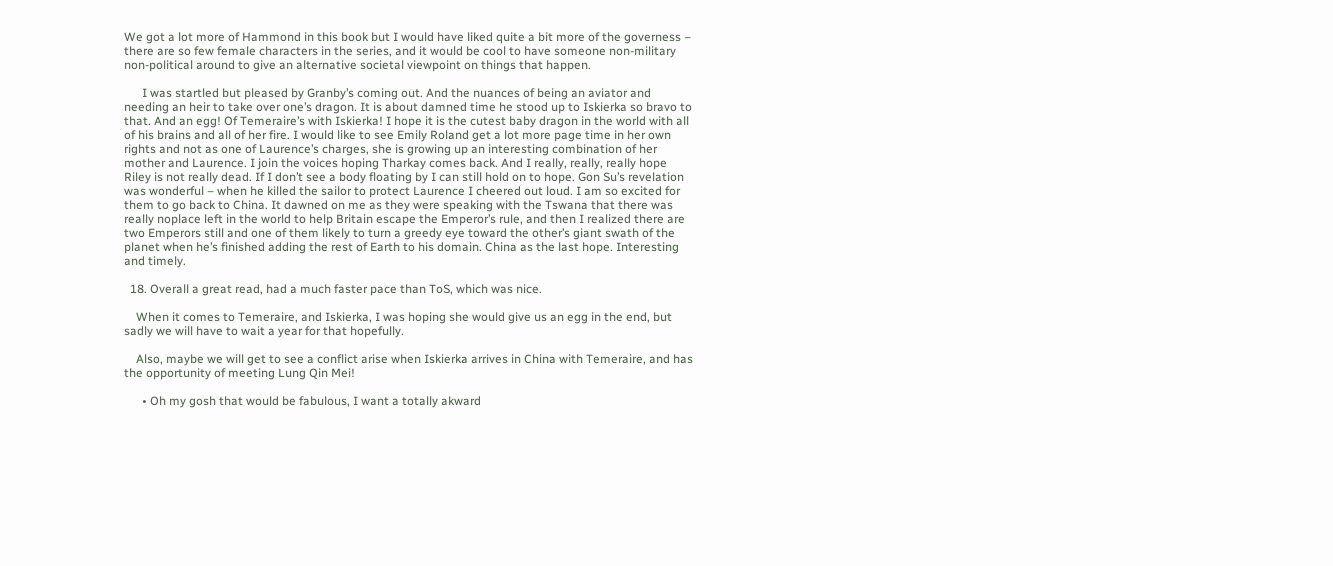We got a lot more of Hammond in this book but I would have liked quite a bit more of the governess – there are so few female characters in the series, and it would be cool to have someone non-military non-political around to give an alternative societal viewpoint on things that happen.

      I was startled but pleased by Granby’s coming out. And the nuances of being an aviator and needing an heir to take over one’s dragon. It is about damned time he stood up to Iskierka so bravo to that. And an egg! Of Temeraire’s with Iskierka! I hope it is the cutest baby dragon in the world with all of his brains and all of her fire. I would like to see Emily Roland get a lot more page time in her own rights and not as one of Laurence’s charges, she is growing up an interesting combination of her mother and Laurence. I join the voices hoping Tharkay comes back. And I really, really, really hope Riley is not really dead. If I don’t see a body floating by I can still hold on to hope. Gon Su’s revelation was wonderful – when he killed the sailor to protect Laurence I cheered out loud. I am so excited for them to go back to China. It dawned on me as they were speaking with the Tswana that there was really noplace left in the world to help Britain escape the Emperor’s rule, and then I realized there are two Emperors still and one of them likely to turn a greedy eye toward the other’s giant swath of the planet when he’s finished adding the rest of Earth to his domain. China as the last hope. Interesting and timely.

  18. Overall a great read, had a much faster pace than ToS, which was nice.

    When it comes to Temeraire, and Iskierka, I was hoping she would give us an egg in the end, but sadly we will have to wait a year for that hopefully.

    Also, maybe we will get to see a conflict arise when Iskierka arrives in China with Temeraire, and has the opportunity of meeting Lung Qin Mei!

      • Oh my gosh that would be fabulous, I want a totally akward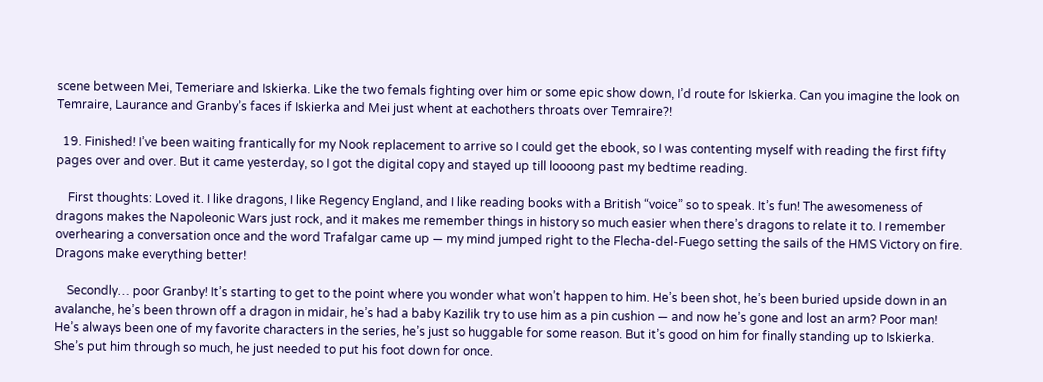scene between Mei, Temeriare and Iskierka. Like the two femals fighting over him or some epic show down, I’d route for Iskierka. Can you imagine the look on Temraire, Laurance and Granby’s faces if Iskierka and Mei just whent at eachothers throats over Temraire?!

  19. Finished! I’ve been waiting frantically for my Nook replacement to arrive so I could get the ebook, so I was contenting myself with reading the first fifty pages over and over. But it came yesterday, so I got the digital copy and stayed up till loooong past my bedtime reading.

    First thoughts: Loved it. I like dragons, I like Regency England, and I like reading books with a British “voice” so to speak. It’s fun! The awesomeness of dragons makes the Napoleonic Wars just rock, and it makes me remember things in history so much easier when there’s dragons to relate it to. I remember overhearing a conversation once and the word Trafalgar came up — my mind jumped right to the Flecha-del-Fuego setting the sails of the HMS Victory on fire. Dragons make everything better!

    Secondly… poor Granby! It’s starting to get to the point where you wonder what won’t happen to him. He’s been shot, he’s been buried upside down in an avalanche, he’s been thrown off a dragon in midair, he’s had a baby Kazilik try to use him as a pin cushion — and now he’s gone and lost an arm? Poor man! He’s always been one of my favorite characters in the series, he’s just so huggable for some reason. But it’s good on him for finally standing up to Iskierka. She’s put him through so much, he just needed to put his foot down for once.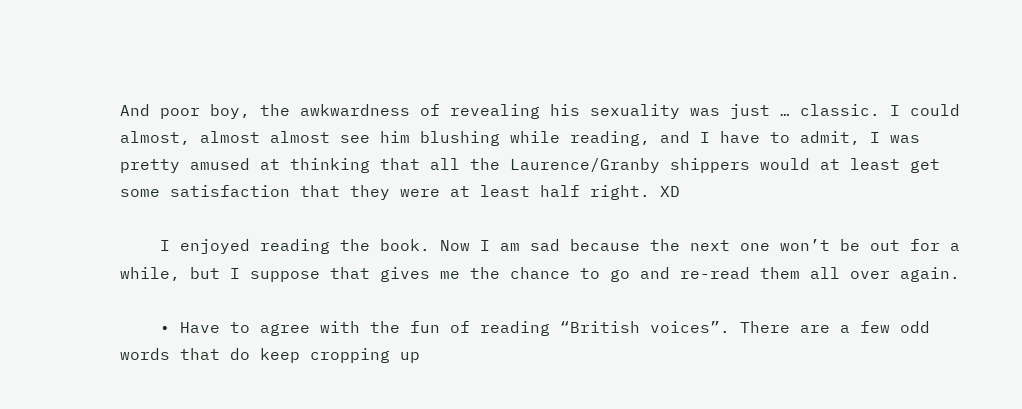And poor boy, the awkwardness of revealing his sexuality was just … classic. I could almost, almost almost see him blushing while reading, and I have to admit, I was pretty amused at thinking that all the Laurence/Granby shippers would at least get some satisfaction that they were at least half right. XD

    I enjoyed reading the book. Now I am sad because the next one won’t be out for a while, but I suppose that gives me the chance to go and re-read them all over again.

    • Have to agree with the fun of reading “British voices”. There are a few odd words that do keep cropping up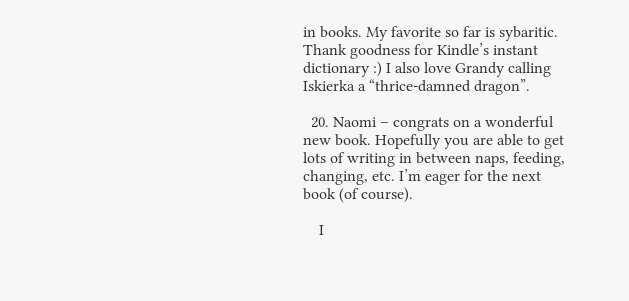in books. My favorite so far is sybaritic. Thank goodness for Kindle’s instant dictionary :) I also love Grandy calling Iskierka a “thrice-damned dragon”.

  20. Naomi – congrats on a wonderful new book. Hopefully you are able to get lots of writing in between naps, feeding, changing, etc. I’m eager for the next book (of course).

    I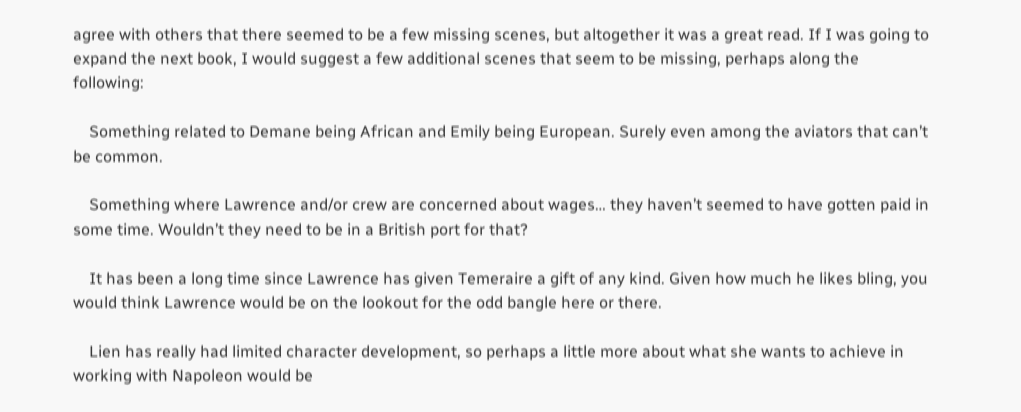agree with others that there seemed to be a few missing scenes, but altogether it was a great read. If I was going to expand the next book, I would suggest a few additional scenes that seem to be missing, perhaps along the following:

    Something related to Demane being African and Emily being European. Surely even among the aviators that can’t be common.

    Something where Lawrence and/or crew are concerned about wages… they haven’t seemed to have gotten paid in some time. Wouldn’t they need to be in a British port for that?

    It has been a long time since Lawrence has given Temeraire a gift of any kind. Given how much he likes bling, you would think Lawrence would be on the lookout for the odd bangle here or there.

    Lien has really had limited character development, so perhaps a little more about what she wants to achieve in working with Napoleon would be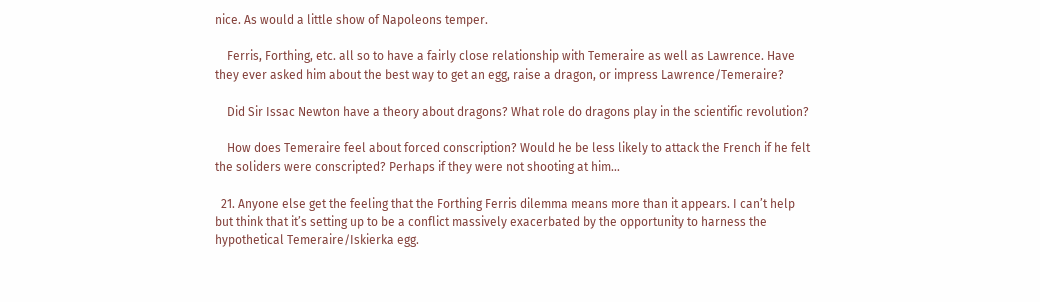nice. As would a little show of Napoleons temper.

    Ferris, Forthing, etc. all so to have a fairly close relationship with Temeraire as well as Lawrence. Have they ever asked him about the best way to get an egg, raise a dragon, or impress Lawrence/Temeraire?

    Did Sir Issac Newton have a theory about dragons? What role do dragons play in the scientific revolution?

    How does Temeraire feel about forced conscription? Would he be less likely to attack the French if he felt the soliders were conscripted? Perhaps if they were not shooting at him…

  21. Anyone else get the feeling that the Forthing Ferris dilemma means more than it appears. I can’t help but think that it’s setting up to be a conflict massively exacerbated by the opportunity to harness the hypothetical Temeraire/Iskierka egg.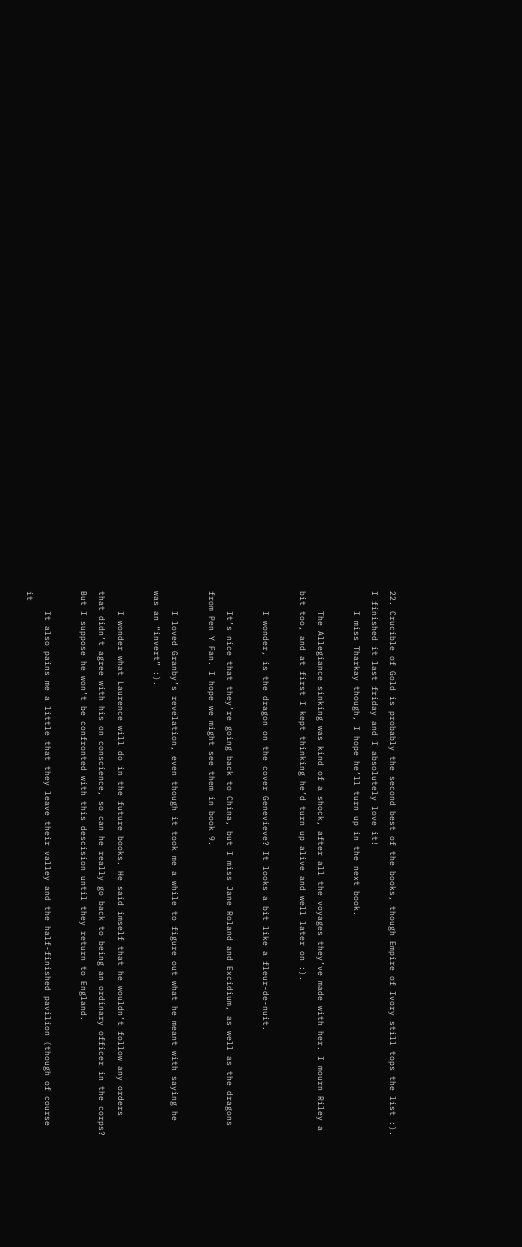22. Crucible of Gold is probably the second best of the books, though Empire of Ivory still tops the list :). I finished it last friday and I absolutely love it!
    I miss Tharkay though, I hope he’ll turn up in the next book.

    The Allegiance sinking was kind of a shock, after all the voyages they’ve made with her. I mourn Riley a bit too, and at first I kept thinking he’d turn up alive and well later on :).

    I wonder, is the dragon on the cover Genevieve? It looks a bit like a fleur-de-nuit.

    It’s nice that they’re going back to China, but I miss Jane Roland and Excidium, as well as the dragons from Pen Y Fan. I hope we might see them in book 9.

    I loved Granby’s revelation, even though it took me a while to figure out what he meant with saying he was an “invert” :).

    I wonder what Laurence will do in the future books. He said imself that he wouldn’t follow any orders that didn’t agree with his on conscience, so can he really go back to being an ordinary officer in the corps? But I suppose he won’t be confronted with this descision until they return to England.

    It also pains me a little that they leave their valley and the half-finished pavilion (though of course it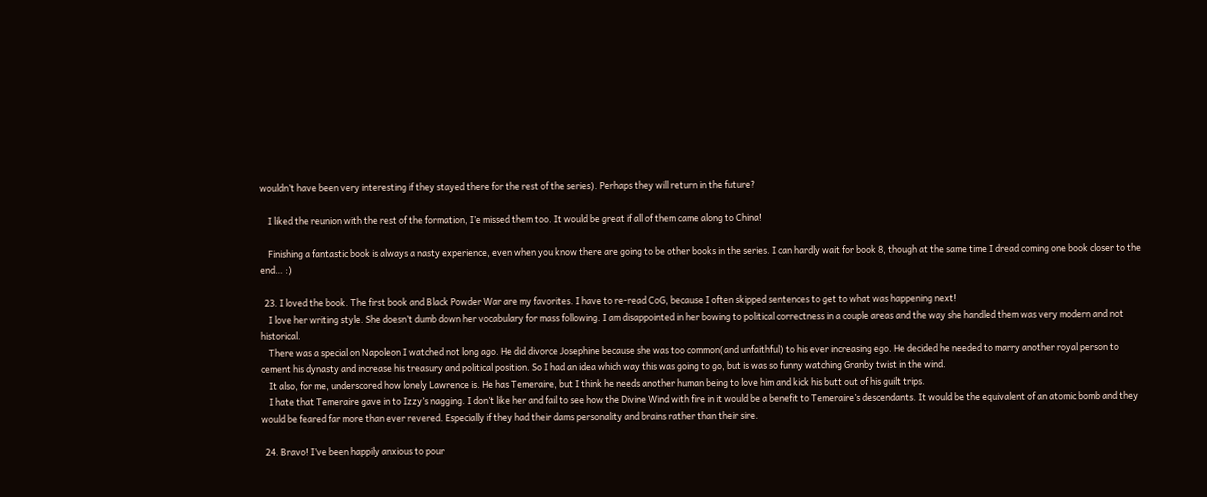wouldn’t have been very interesting if they stayed there for the rest of the series). Perhaps they will return in the future?

    I liked the reunion with the rest of the formation, I’e missed them too. It would be great if all of them came along to China!

    Finishing a fantastic book is always a nasty experience, even when you know there are going to be other books in the series. I can hardly wait for book 8, though at the same time I dread coming one book closer to the end… :)

  23. I loved the book. The first book and Black Powder War are my favorites. I have to re-read CoG, because I often skipped sentences to get to what was happening next!
    I love her writing style. She doesn’t dumb down her vocabulary for mass following. I am disappointed in her bowing to political correctness in a couple areas and the way she handled them was very modern and not historical.
    There was a special on Napoleon I watched not long ago. He did divorce Josephine because she was too common(and unfaithful) to his ever increasing ego. He decided he needed to marry another royal person to cement his dynasty and increase his treasury and political position. So I had an idea which way this was going to go, but is was so funny watching Granby twist in the wind.
    It also, for me, underscored how lonely Lawrence is. He has Temeraire, but I think he needs another human being to love him and kick his butt out of his guilt trips.
    I hate that Temeraire gave in to Izzy’s nagging. I don’t like her and fail to see how the Divine Wind with fire in it would be a benefit to Temeraire’s descendants. It would be the equivalent of an atomic bomb and they would be feared far more than ever revered. Especially if they had their dams personality and brains rather than their sire.

  24. Bravo! I’ve been happily anxious to pour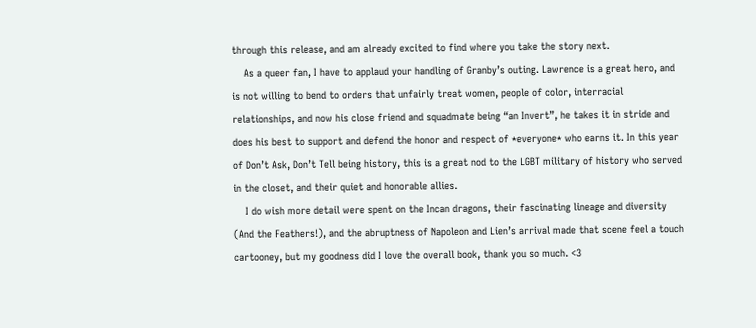through this release, and am already excited to find where you take the story next.
    As a queer fan, I have to applaud your handling of Granby’s outing. Lawrence is a great hero, and is not willing to bend to orders that unfairly treat women, people of color, interracial relationships, and now his close friend and squadmate being “an Invert”, he takes it in stride and does his best to support and defend the honor and respect of *everyone* who earns it. In this year of Don’t Ask, Don’t Tell being history, this is a great nod to the LGBT military of history who served in the closet, and their quiet and honorable allies.
    I do wish more detail were spent on the Incan dragons, their fascinating lineage and diversity (And the Feathers!), and the abruptness of Napoleon and Lien’s arrival made that scene feel a touch cartooney, but my goodness did I love the overall book, thank you so much. <3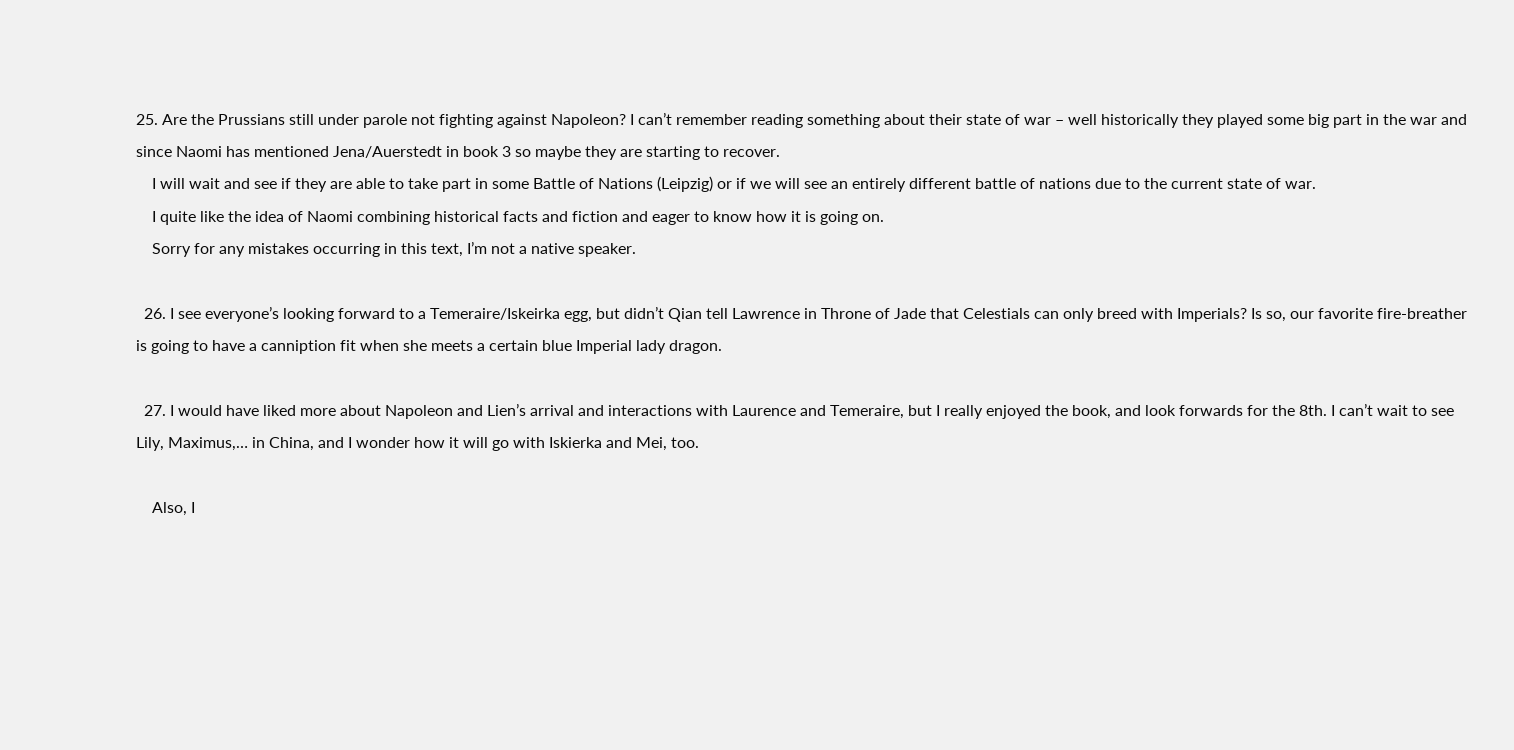25. Are the Prussians still under parole not fighting against Napoleon? I can’t remember reading something about their state of war – well historically they played some big part in the war and since Naomi has mentioned Jena/Auerstedt in book 3 so maybe they are starting to recover.
    I will wait and see if they are able to take part in some Battle of Nations (Leipzig) or if we will see an entirely different battle of nations due to the current state of war.
    I quite like the idea of Naomi combining historical facts and fiction and eager to know how it is going on.
    Sorry for any mistakes occurring in this text, I’m not a native speaker.

  26. I see everyone’s looking forward to a Temeraire/Iskeirka egg, but didn’t Qian tell Lawrence in Throne of Jade that Celestials can only breed with Imperials? Is so, our favorite fire-breather is going to have a canniption fit when she meets a certain blue Imperial lady dragon.

  27. I would have liked more about Napoleon and Lien’s arrival and interactions with Laurence and Temeraire, but I really enjoyed the book, and look forwards for the 8th. I can’t wait to see Lily, Maximus,… in China, and I wonder how it will go with Iskierka and Mei, too.

    Also, I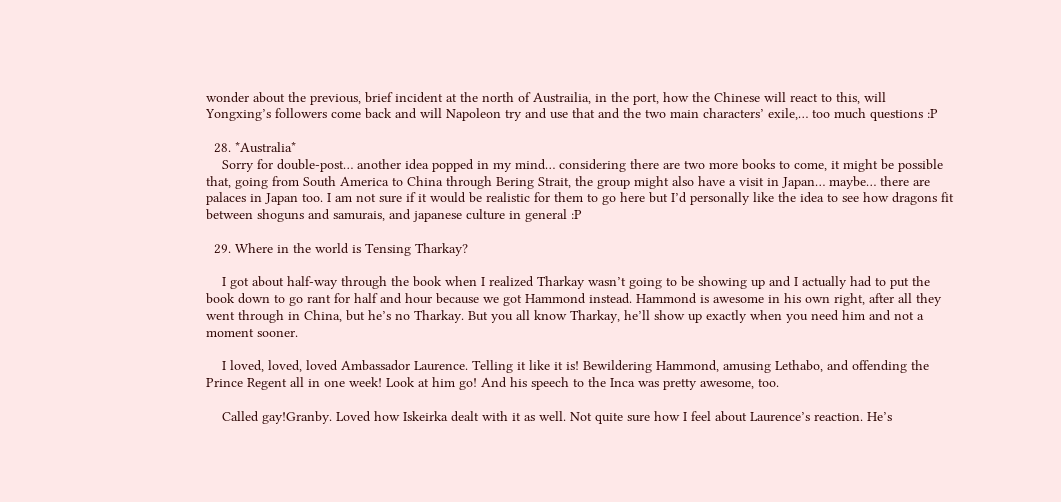wonder about the previous, brief incident at the north of Austrailia, in the port, how the Chinese will react to this, will Yongxing’s followers come back and will Napoleon try and use that and the two main characters’ exile,… too much questions :P

  28. *Australia*
    Sorry for double-post… another idea popped in my mind… considering there are two more books to come, it might be possible that, going from South America to China through Bering Strait, the group might also have a visit in Japan… maybe… there are palaces in Japan too. I am not sure if it would be realistic for them to go here but I’d personally like the idea to see how dragons fit between shoguns and samurais, and japanese culture in general :P

  29. Where in the world is Tensing Tharkay?

    I got about half-way through the book when I realized Tharkay wasn’t going to be showing up and I actually had to put the book down to go rant for half and hour because we got Hammond instead. Hammond is awesome in his own right, after all they went through in China, but he’s no Tharkay. But you all know Tharkay, he’ll show up exactly when you need him and not a moment sooner.

    I loved, loved, loved Ambassador Laurence. Telling it like it is! Bewildering Hammond, amusing Lethabo, and offending the Prince Regent all in one week! Look at him go! And his speech to the Inca was pretty awesome, too.

    Called gay!Granby. Loved how Iskeirka dealt with it as well. Not quite sure how I feel about Laurence’s reaction. He’s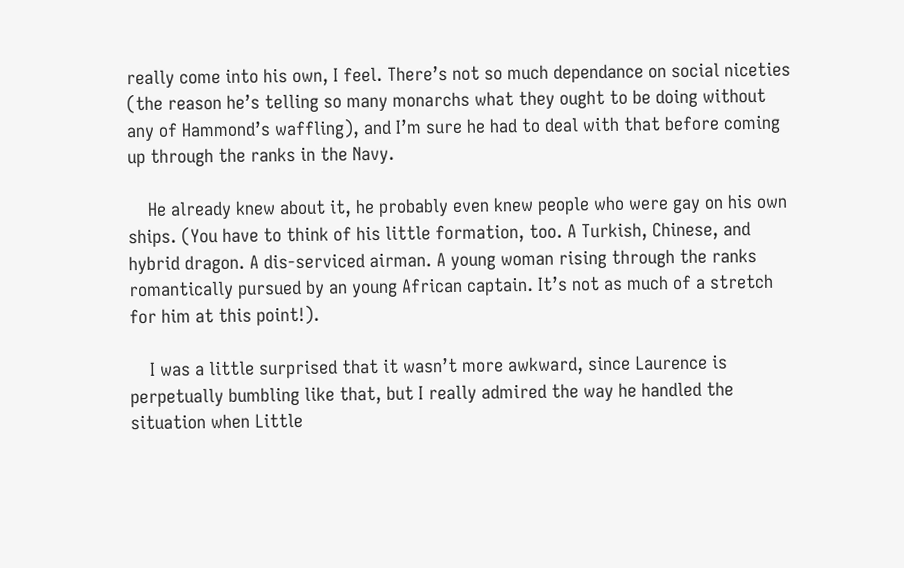really come into his own, I feel. There’s not so much dependance on social niceties (the reason he’s telling so many monarchs what they ought to be doing without any of Hammond’s waffling), and I’m sure he had to deal with that before coming up through the ranks in the Navy.

    He already knew about it, he probably even knew people who were gay on his own ships. (You have to think of his little formation, too. A Turkish, Chinese, and hybrid dragon. A dis-serviced airman. A young woman rising through the ranks romantically pursued by an young African captain. It’s not as much of a stretch for him at this point!).

    I was a little surprised that it wasn’t more awkward, since Laurence is perpetually bumbling like that, but I really admired the way he handled the situation when Little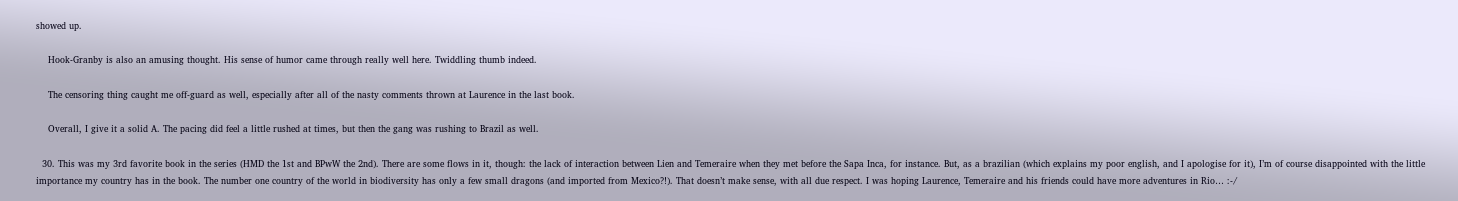showed up.

    Hook-Granby is also an amusing thought. His sense of humor came through really well here. Twiddling thumb indeed.

    The censoring thing caught me off-guard as well, especially after all of the nasty comments thrown at Laurence in the last book.

    Overall, I give it a solid A. The pacing did feel a little rushed at times, but then the gang was rushing to Brazil as well.

  30. This was my 3rd favorite book in the series (HMD the 1st and BPwW the 2nd). There are some flows in it, though: the lack of interaction between Lien and Temeraire when they met before the Sapa Inca, for instance. But, as a brazilian (which explains my poor english, and I apologise for it), I’m of course disappointed with the little importance my country has in the book. The number one country of the world in biodiversity has only a few small dragons (and imported from Mexico?!). That doesn’t make sense, with all due respect. I was hoping Laurence, Temeraire and his friends could have more adventures in Rio… :-/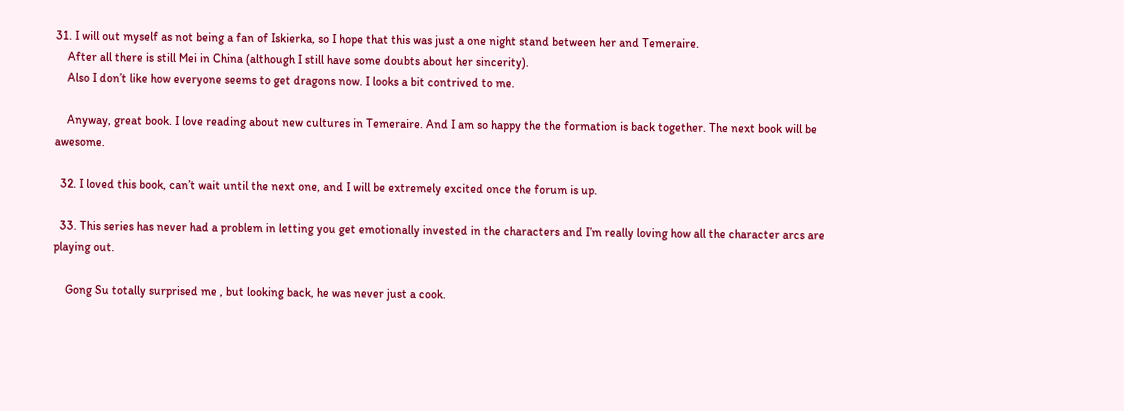31. I will out myself as not being a fan of Iskierka, so I hope that this was just a one night stand between her and Temeraire.
    After all there is still Mei in China (although I still have some doubts about her sincerity).
    Also I don’t like how everyone seems to get dragons now. I looks a bit contrived to me.

    Anyway, great book. I love reading about new cultures in Temeraire. And I am so happy the the formation is back together. The next book will be awesome.

  32. I loved this book, can’t wait until the next one, and I will be extremely excited once the forum is up.

  33. This series has never had a problem in letting you get emotionally invested in the characters and I’m really loving how all the character arcs are playing out.

    Gong Su totally surprised me , but looking back, he was never just a cook.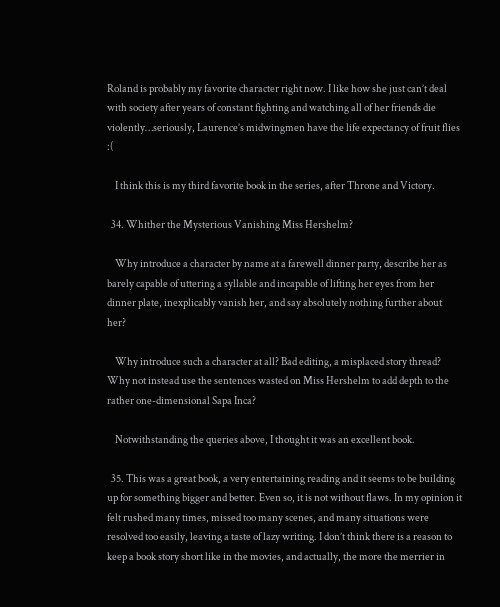Roland is probably my favorite character right now. I like how she just can’t deal with society after years of constant fighting and watching all of her friends die violently…seriously, Laurence’s midwingmen have the life expectancy of fruit flies :(

    I think this is my third favorite book in the series, after Throne and Victory.

  34. Whither the Mysterious Vanishing Miss Hershelm?

    Why introduce a character by name at a farewell dinner party, describe her as barely capable of uttering a syllable and incapable of lifting her eyes from her dinner plate, inexplicably vanish her, and say absolutely nothing further about her?

    Why introduce such a character at all? Bad editing, a misplaced story thread? Why not instead use the sentences wasted on Miss Hershelm to add depth to the rather one-dimensional Sapa Inca?

    Notwithstanding the queries above, I thought it was an excellent book.

  35. This was a great book, a very entertaining reading and it seems to be building up for something bigger and better. Even so, it is not without flaws. In my opinion it felt rushed many times, missed too many scenes, and many situations were resolved too easily, leaving a taste of lazy writing. I don’t think there is a reason to keep a book story short like in the movies, and actually, the more the merrier in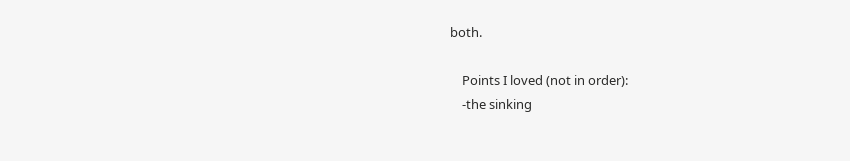both.

    Points I loved (not in order):
    -the sinking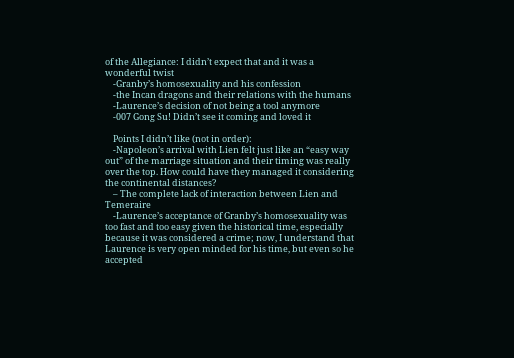of the Allegiance: I didn’t expect that and it was a wonderful twist
    -Granby’s homosexuality and his confession
    -the Incan dragons and their relations with the humans
    -Laurence’s decision of not being a tool anymore
    -007 Gong Su! Didn’t see it coming and loved it

    Points I didn’t like (not in order):
    -Napoleon’s arrival with Lien felt just like an “easy way out” of the marriage situation and their timing was really over the top. How could have they managed it considering the continental distances?
    – The complete lack of interaction between Lien and Temeraire
    -Laurence’s acceptance of Granby’s homosexuality was too fast and too easy given the historical time, especially because it was considered a crime; now, I understand that Laurence is very open minded for his time, but even so he accepted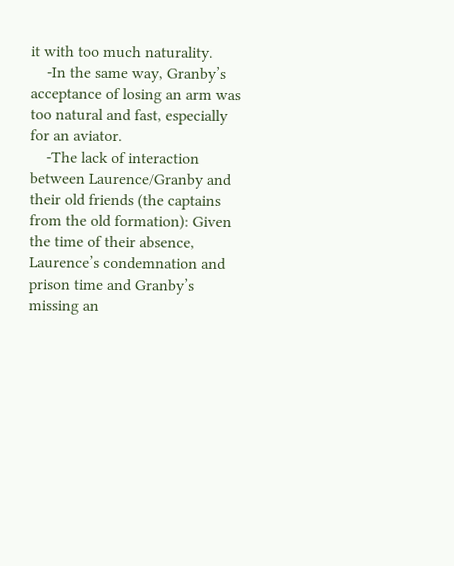it with too much naturality.
    -In the same way, Granby’s acceptance of losing an arm was too natural and fast, especially for an aviator.
    -The lack of interaction between Laurence/Granby and their old friends (the captains from the old formation): Given the time of their absence, Laurence’s condemnation and prison time and Granby’s missing an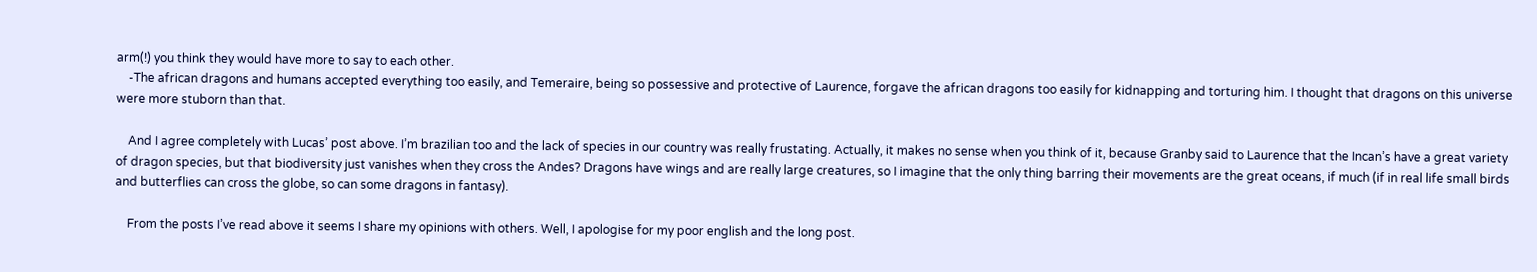arm(!) you think they would have more to say to each other.
    -The african dragons and humans accepted everything too easily, and Temeraire, being so possessive and protective of Laurence, forgave the african dragons too easily for kidnapping and torturing him. I thought that dragons on this universe were more stuborn than that.

    And I agree completely with Lucas’ post above. I’m brazilian too and the lack of species in our country was really frustating. Actually, it makes no sense when you think of it, because Granby said to Laurence that the Incan’s have a great variety of dragon species, but that biodiversity just vanishes when they cross the Andes? Dragons have wings and are really large creatures, so I imagine that the only thing barring their movements are the great oceans, if much (if in real life small birds and butterflies can cross the globe, so can some dragons in fantasy).

    From the posts I’ve read above it seems I share my opinions with others. Well, I apologise for my poor english and the long post.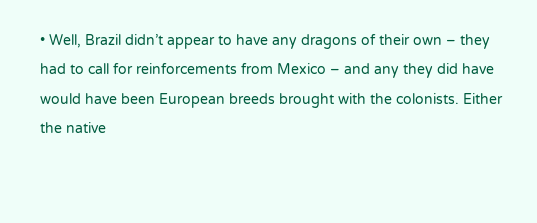• Well, Brazil didn’t appear to have any dragons of their own – they had to call for reinforcements from Mexico – and any they did have would have been European breeds brought with the colonists. Either the native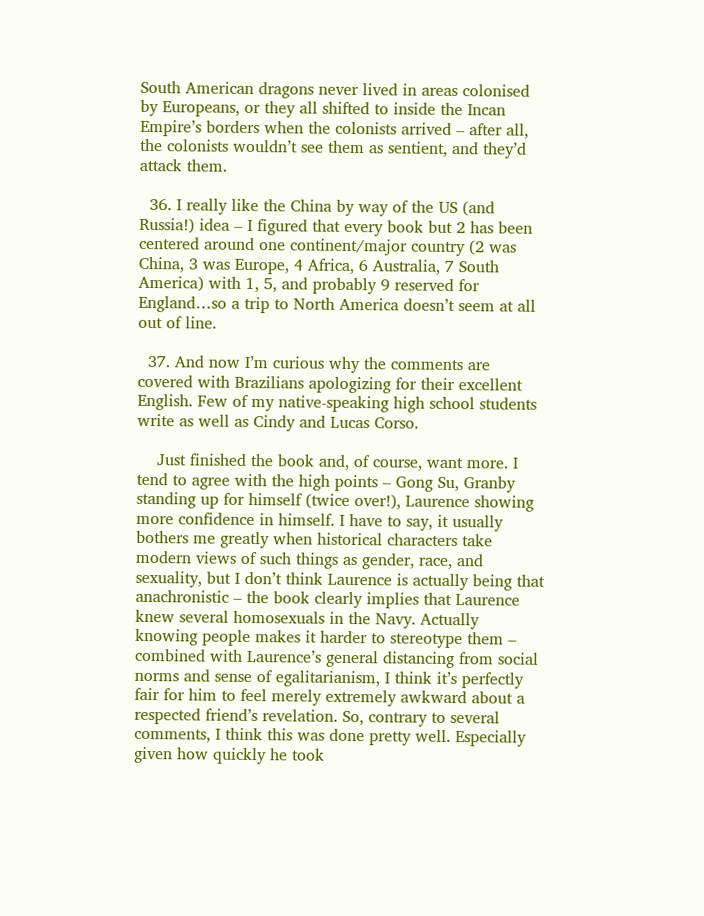South American dragons never lived in areas colonised by Europeans, or they all shifted to inside the Incan Empire’s borders when the colonists arrived – after all, the colonists wouldn’t see them as sentient, and they’d attack them.

  36. I really like the China by way of the US (and Russia!) idea – I figured that every book but 2 has been centered around one continent/major country (2 was China, 3 was Europe, 4 Africa, 6 Australia, 7 South America) with 1, 5, and probably 9 reserved for England…so a trip to North America doesn’t seem at all out of line.

  37. And now I’m curious why the comments are covered with Brazilians apologizing for their excellent English. Few of my native-speaking high school students write as well as Cindy and Lucas Corso.

    Just finished the book and, of course, want more. I tend to agree with the high points – Gong Su, Granby standing up for himself (twice over!), Laurence showing more confidence in himself. I have to say, it usually bothers me greatly when historical characters take modern views of such things as gender, race, and sexuality, but I don’t think Laurence is actually being that anachronistic – the book clearly implies that Laurence knew several homosexuals in the Navy. Actually knowing people makes it harder to stereotype them – combined with Laurence’s general distancing from social norms and sense of egalitarianism, I think it’s perfectly fair for him to feel merely extremely awkward about a respected friend’s revelation. So, contrary to several comments, I think this was done pretty well. Especially given how quickly he took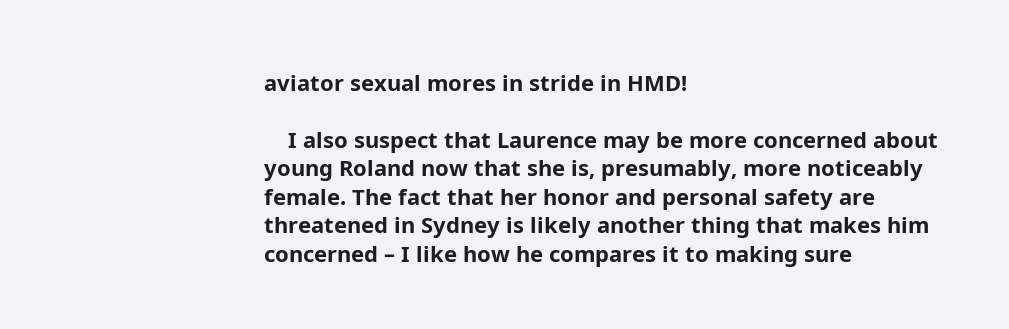aviator sexual mores in stride in HMD!

    I also suspect that Laurence may be more concerned about young Roland now that she is, presumably, more noticeably female. The fact that her honor and personal safety are threatened in Sydney is likely another thing that makes him concerned – I like how he compares it to making sure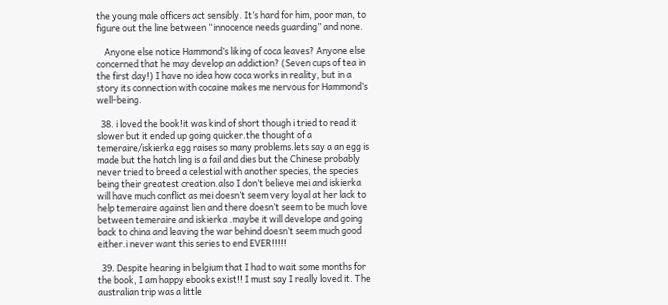the young male officers act sensibly. It’s hard for him, poor man, to figure out the line between “innocence needs guarding” and none.

    Anyone else notice Hammond’s liking of coca leaves? Anyone else concerned that he may develop an addiction? (Seven cups of tea in the first day!) I have no idea how coca works in reality, but in a story its connection with cocaine makes me nervous for Hammond’s well-being.

  38. i loved the book!it was kind of short though i tried to read it slower but it ended up going quicker.the thought of a temeraire/iskierka egg raises so many problems.lets say a an egg is made but the hatch ling is a fail and dies but the Chinese probably never tried to breed a celestial with another species, the species being their greatest creation.also I don’t believe mei and iskierka will have much conflict as mei doesn’t seem very loyal at her lack to help temeraire against lien and there doesn’t seem to be much love between temeraire and iskierka .maybe it will develope and going back to china and leaving the war behind doesn’t seem much good either.i never want this series to end EVER!!!!!

  39. Despite hearing in belgium that I had to wait some months for the book, I am happy ebooks exist!! I must say I really loved it. The australian trip was a little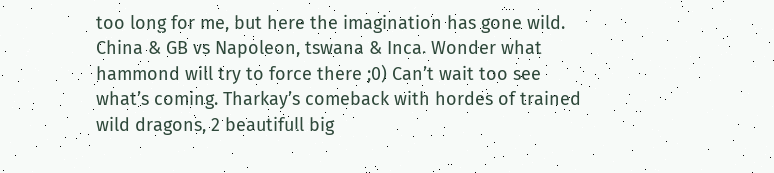too long for me, but here the imagination has gone wild. China & GB vs Napoleon, tswana & Inca. Wonder what hammond will try to force there ;0) Can’t wait too see what’s coming. Tharkay’s comeback with hordes of trained wild dragons, 2 beautifull big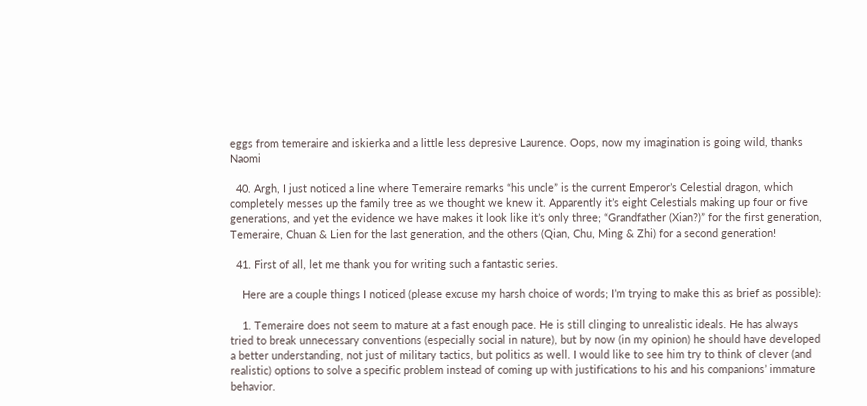eggs from temeraire and iskierka and a little less depresive Laurence. Oops, now my imagination is going wild, thanks Naomi

  40. Argh, I just noticed a line where Temeraire remarks “his uncle” is the current Emperor’s Celestial dragon, which completely messes up the family tree as we thought we knew it. Apparently it’s eight Celestials making up four or five generations, and yet the evidence we have makes it look like it’s only three; “Grandfather (Xian?)” for the first generation, Temeraire, Chuan & Lien for the last generation, and the others (Qian, Chu, Ming & Zhi) for a second generation!

  41. First of all, let me thank you for writing such a fantastic series.

    Here are a couple things I noticed (please excuse my harsh choice of words; I’m trying to make this as brief as possible):

    1. Temeraire does not seem to mature at a fast enough pace. He is still clinging to unrealistic ideals. He has always tried to break unnecessary conventions (especially social in nature), but by now (in my opinion) he should have developed a better understanding, not just of military tactics, but politics as well. I would like to see him try to think of clever (and realistic) options to solve a specific problem instead of coming up with justifications to his and his companions’ immature behavior.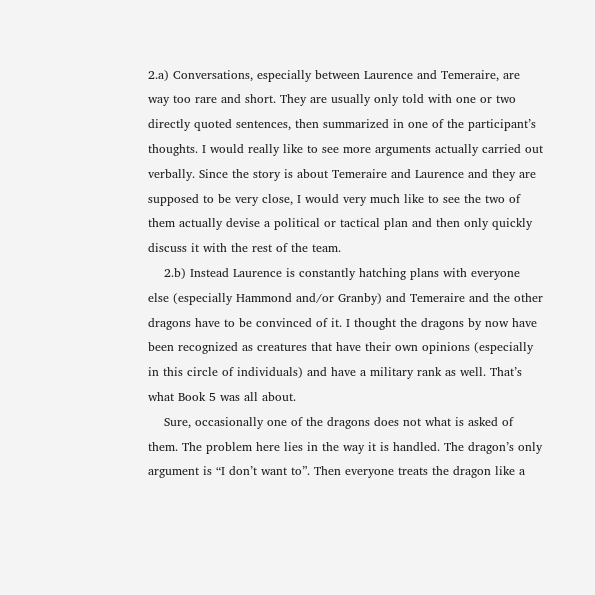2.a) Conversations, especially between Laurence and Temeraire, are way too rare and short. They are usually only told with one or two directly quoted sentences, then summarized in one of the participant’s thoughts. I would really like to see more arguments actually carried out verbally. Since the story is about Temeraire and Laurence and they are supposed to be very close, I would very much like to see the two of them actually devise a political or tactical plan and then only quickly discuss it with the rest of the team.
    2.b) Instead Laurence is constantly hatching plans with everyone else (especially Hammond and/or Granby) and Temeraire and the other dragons have to be convinced of it. I thought the dragons by now have been recognized as creatures that have their own opinions (especially in this circle of individuals) and have a military rank as well. That’s what Book 5 was all about.
    Sure, occasionally one of the dragons does not what is asked of them. The problem here lies in the way it is handled. The dragon’s only argument is “I don’t want to”. Then everyone treats the dragon like a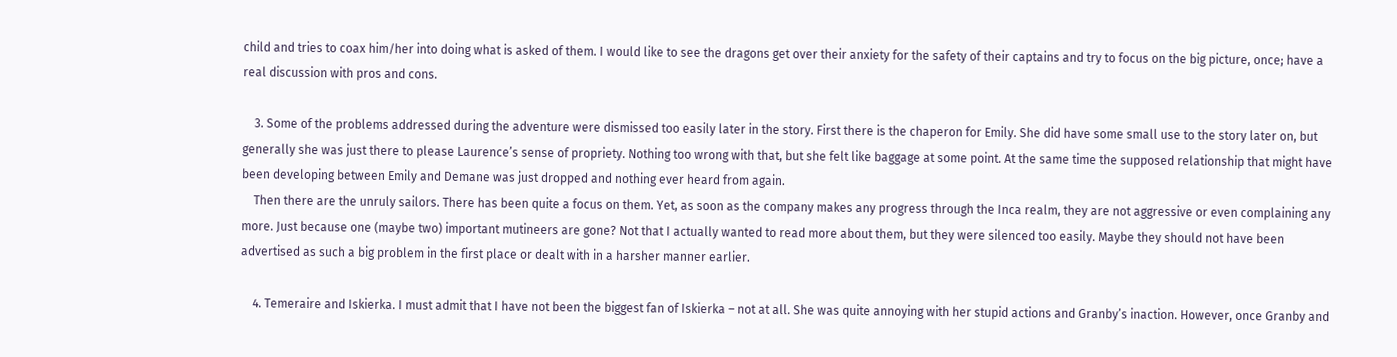child and tries to coax him/her into doing what is asked of them. I would like to see the dragons get over their anxiety for the safety of their captains and try to focus on the big picture, once; have a real discussion with pros and cons.

    3. Some of the problems addressed during the adventure were dismissed too easily later in the story. First there is the chaperon for Emily. She did have some small use to the story later on, but generally she was just there to please Laurence’s sense of propriety. Nothing too wrong with that, but she felt like baggage at some point. At the same time the supposed relationship that might have been developing between Emily and Demane was just dropped and nothing ever heard from again.
    Then there are the unruly sailors. There has been quite a focus on them. Yet, as soon as the company makes any progress through the Inca realm, they are not aggressive or even complaining any more. Just because one (maybe two) important mutineers are gone? Not that I actually wanted to read more about them, but they were silenced too easily. Maybe they should not have been advertised as such a big problem in the first place or dealt with in a harsher manner earlier.

    4. Temeraire and Iskierka. I must admit that I have not been the biggest fan of Iskierka – not at all. She was quite annoying with her stupid actions and Granby’s inaction. However, once Granby and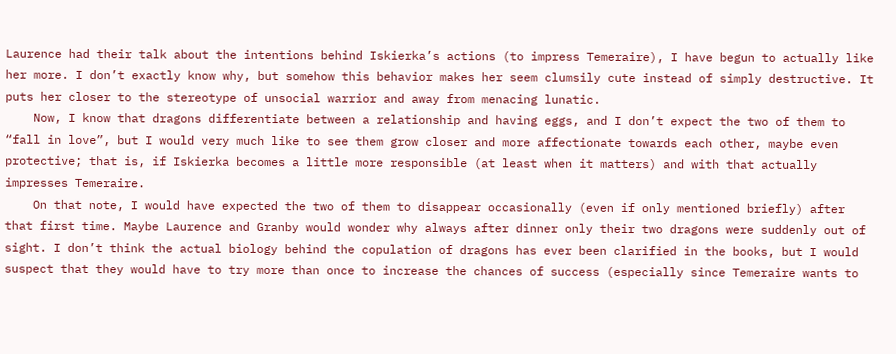Laurence had their talk about the intentions behind Iskierka’s actions (to impress Temeraire), I have begun to actually like her more. I don’t exactly know why, but somehow this behavior makes her seem clumsily cute instead of simply destructive. It puts her closer to the stereotype of unsocial warrior and away from menacing lunatic.
    Now, I know that dragons differentiate between a relationship and having eggs, and I don’t expect the two of them to “fall in love”, but I would very much like to see them grow closer and more affectionate towards each other, maybe even protective; that is, if Iskierka becomes a little more responsible (at least when it matters) and with that actually impresses Temeraire.
    On that note, I would have expected the two of them to disappear occasionally (even if only mentioned briefly) after that first time. Maybe Laurence and Granby would wonder why always after dinner only their two dragons were suddenly out of sight. I don’t think the actual biology behind the copulation of dragons has ever been clarified in the books, but I would suspect that they would have to try more than once to increase the chances of success (especially since Temeraire wants to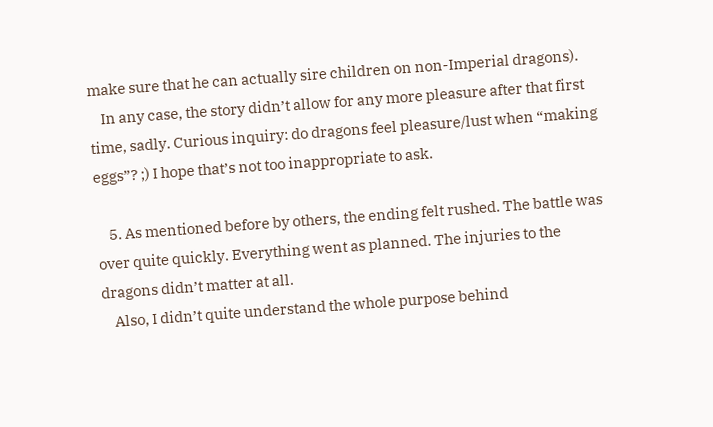make sure that he can actually sire children on non-Imperial dragons).
    In any case, the story didn’t allow for any more pleasure after that first time, sadly. Curious inquiry: do dragons feel pleasure/lust when “making eggs”? ;) I hope that’s not too inappropriate to ask.

    5. As mentioned before by others, the ending felt rushed. The battle was over quite quickly. Everything went as planned. The injuries to the dragons didn’t matter at all.
    Also, I didn’t quite understand the whole purpose behind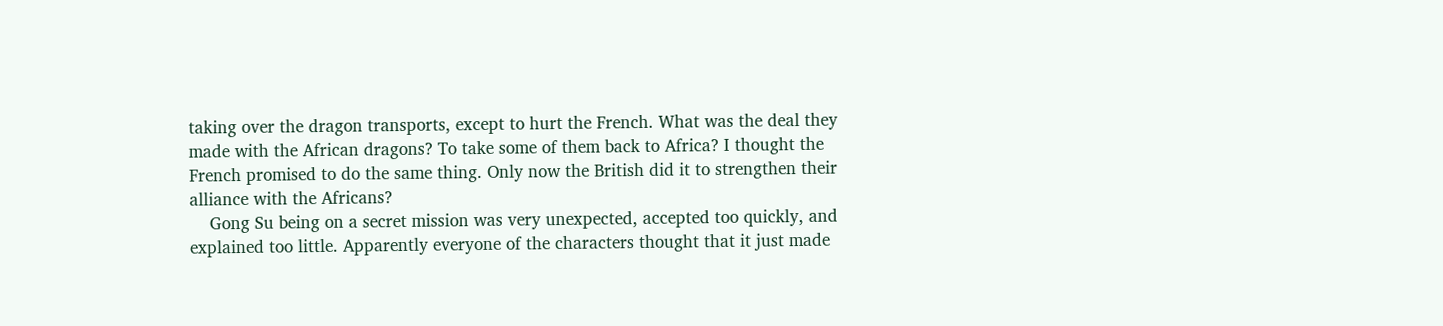taking over the dragon transports, except to hurt the French. What was the deal they made with the African dragons? To take some of them back to Africa? I thought the French promised to do the same thing. Only now the British did it to strengthen their alliance with the Africans?
    Gong Su being on a secret mission was very unexpected, accepted too quickly, and explained too little. Apparently everyone of the characters thought that it just made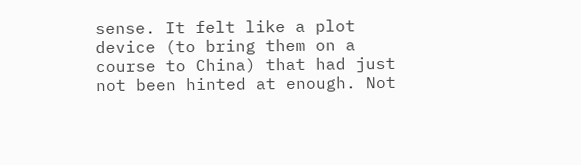sense. It felt like a plot device (to bring them on a course to China) that had just not been hinted at enough. Not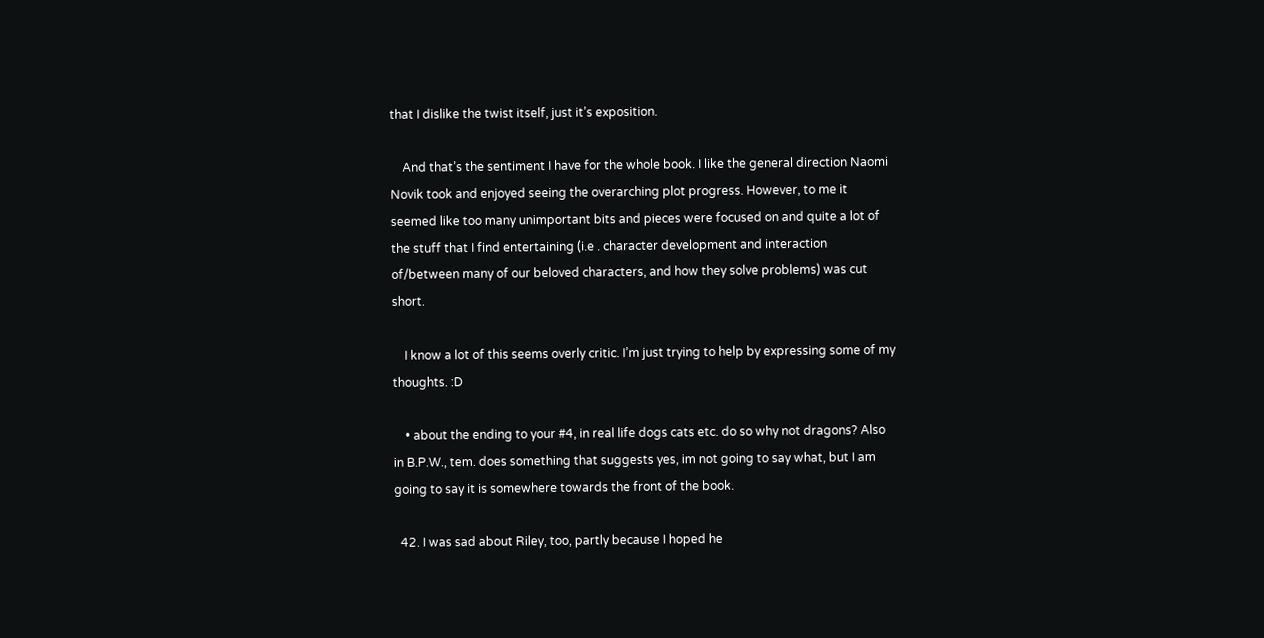that I dislike the twist itself, just it’s exposition.

    And that’s the sentiment I have for the whole book. I like the general direction Naomi Novik took and enjoyed seeing the overarching plot progress. However, to me it seemed like too many unimportant bits and pieces were focused on and quite a lot of the stuff that I find entertaining (i.e . character development and interaction of/between many of our beloved characters, and how they solve problems) was cut short.

    I know a lot of this seems overly critic. I’m just trying to help by expressing some of my thoughts. :D

    • about the ending to your #4, in real life dogs cats etc. do so why not dragons? Also in B.P.W., tem. does something that suggests yes, im not going to say what, but I am going to say it is somewhere towards the front of the book.

  42. I was sad about Riley, too, partly because I hoped he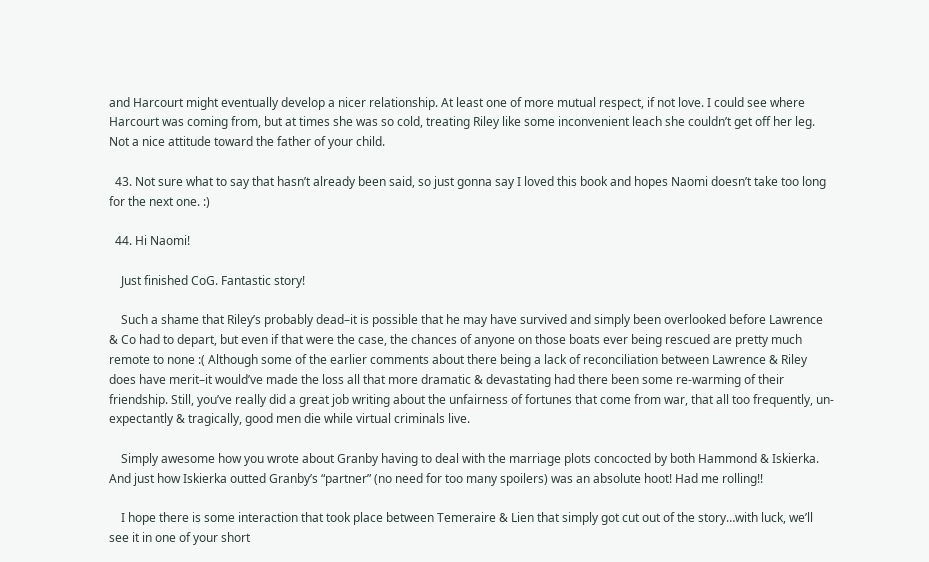and Harcourt might eventually develop a nicer relationship. At least one of more mutual respect, if not love. I could see where Harcourt was coming from, but at times she was so cold, treating Riley like some inconvenient leach she couldn’t get off her leg. Not a nice attitude toward the father of your child.

  43. Not sure what to say that hasn’t already been said, so just gonna say I loved this book and hopes Naomi doesn’t take too long for the next one. :)

  44. Hi Naomi!

    Just finished CoG. Fantastic story!

    Such a shame that Riley’s probably dead–it is possible that he may have survived and simply been overlooked before Lawrence & Co had to depart, but even if that were the case, the chances of anyone on those boats ever being rescued are pretty much remote to none :( Although some of the earlier comments about there being a lack of reconciliation between Lawrence & Riley does have merit–it would’ve made the loss all that more dramatic & devastating had there been some re-warming of their friendship. Still, you’ve really did a great job writing about the unfairness of fortunes that come from war, that all too frequently, un-expectantly & tragically, good men die while virtual criminals live.

    Simply awesome how you wrote about Granby having to deal with the marriage plots concocted by both Hammond & Iskierka. And just how Iskierka outted Granby’s “partner” (no need for too many spoilers) was an absolute hoot! Had me rolling!!

    I hope there is some interaction that took place between Temeraire & Lien that simply got cut out of the story…with luck, we’ll see it in one of your short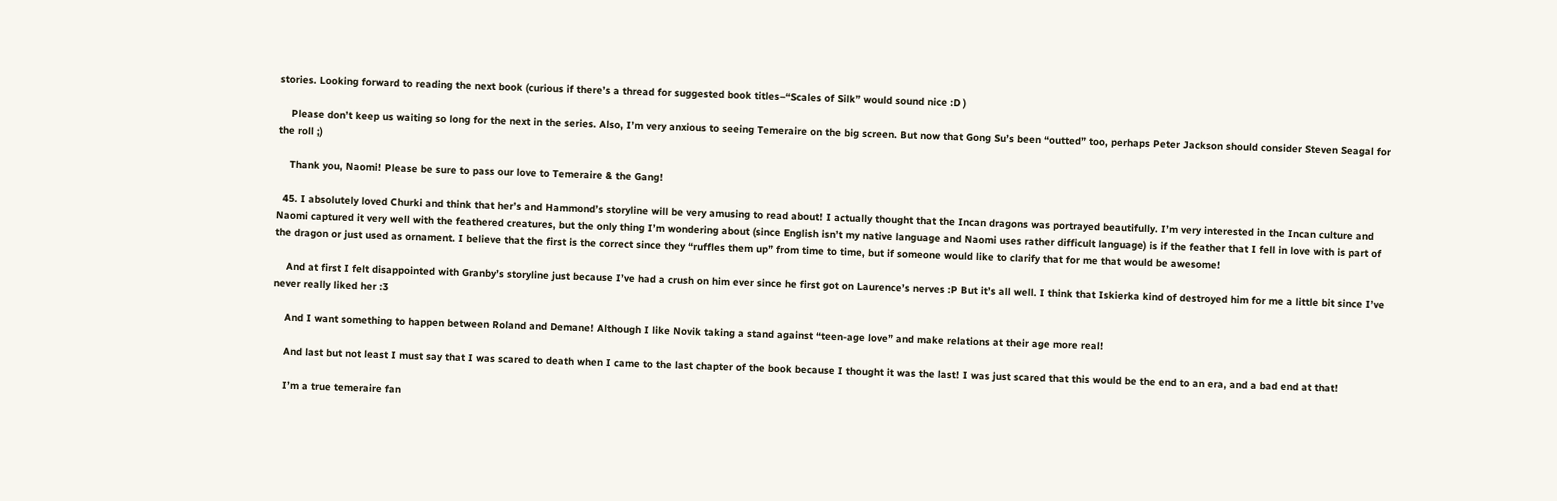stories. Looking forward to reading the next book (curious if there’s a thread for suggested book titles–“Scales of Silk” would sound nice :D )

    Please don’t keep us waiting so long for the next in the series. Also, I’m very anxious to seeing Temeraire on the big screen. But now that Gong Su’s been “outted” too, perhaps Peter Jackson should consider Steven Seagal for the roll ;)

    Thank you, Naomi! Please be sure to pass our love to Temeraire & the Gang!

  45. I absolutely loved Churki and think that her’s and Hammond’s storyline will be very amusing to read about! I actually thought that the Incan dragons was portrayed beautifully. I’m very interested in the Incan culture and Naomi captured it very well with the feathered creatures, but the only thing I’m wondering about (since English isn’t my native language and Naomi uses rather difficult language) is if the feather that I fell in love with is part of the dragon or just used as ornament. I believe that the first is the correct since they “ruffles them up” from time to time, but if someone would like to clarify that for me that would be awesome!

    And at first I felt disappointed with Granby’s storyline just because I’ve had a crush on him ever since he first got on Laurence’s nerves :P But it’s all well. I think that Iskierka kind of destroyed him for me a little bit since I’ve never really liked her :3

    And I want something to happen between Roland and Demane! Although I like Novik taking a stand against “teen-age love” and make relations at their age more real!

    And last but not least I must say that I was scared to death when I came to the last chapter of the book because I thought it was the last! I was just scared that this would be the end to an era, and a bad end at that!

    I’m a true temeraire fan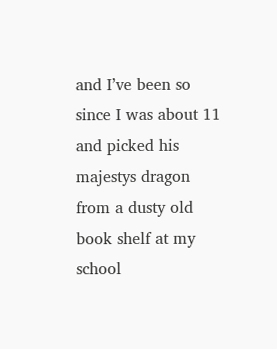and I’ve been so since I was about 11 and picked his majestys dragon from a dusty old book shelf at my school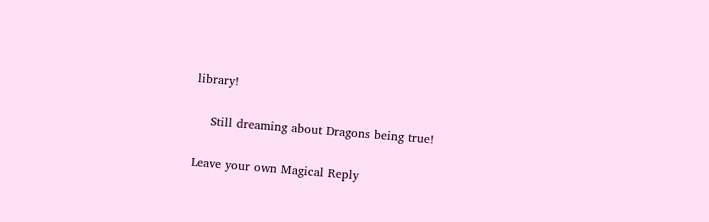library!

    Still dreaming about Dragons being true!

Leave your own Magical Reply